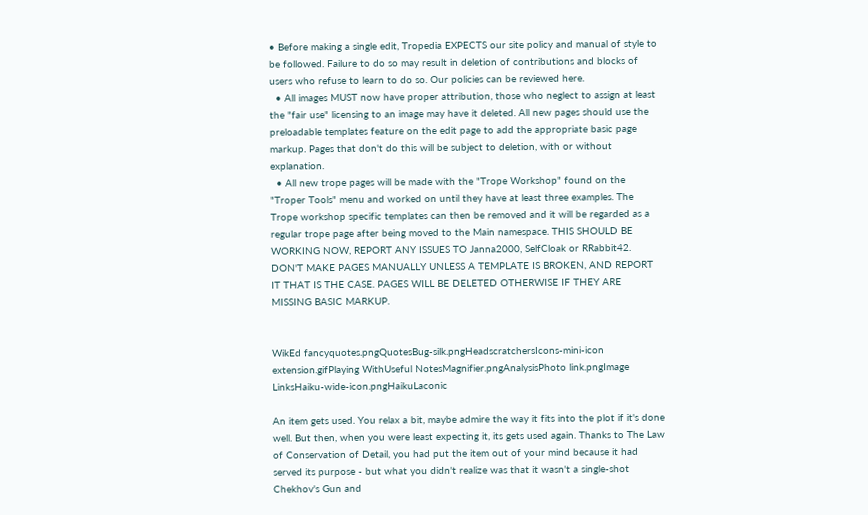• Before making a single edit, Tropedia EXPECTS our site policy and manual of style to be followed. Failure to do so may result in deletion of contributions and blocks of users who refuse to learn to do so. Our policies can be reviewed here.
  • All images MUST now have proper attribution, those who neglect to assign at least the "fair use" licensing to an image may have it deleted. All new pages should use the preloadable templates feature on the edit page to add the appropriate basic page markup. Pages that don't do this will be subject to deletion, with or without explanation.
  • All new trope pages will be made with the "Trope Workshop" found on the "Troper Tools" menu and worked on until they have at least three examples. The Trope workshop specific templates can then be removed and it will be regarded as a regular trope page after being moved to the Main namespace. THIS SHOULD BE WORKING NOW, REPORT ANY ISSUES TO Janna2000, SelfCloak or RRabbit42. DON'T MAKE PAGES MANUALLY UNLESS A TEMPLATE IS BROKEN, AND REPORT IT THAT IS THE CASE. PAGES WILL BE DELETED OTHERWISE IF THEY ARE MISSING BASIC MARKUP.


WikEd fancyquotes.pngQuotesBug-silk.pngHeadscratchersIcons-mini-icon extension.gifPlaying WithUseful NotesMagnifier.pngAnalysisPhoto link.pngImage LinksHaiku-wide-icon.pngHaikuLaconic

An item gets used. You relax a bit, maybe admire the way it fits into the plot if it's done well. But then, when you were least expecting it, its gets used again. Thanks to The Law of Conservation of Detail, you had put the item out of your mind because it had served its purpose - but what you didn't realize was that it wasn't a single-shot Chekhov's Gun and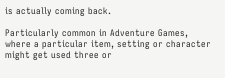is actually coming back.

Particularly common in Adventure Games, where a particular item, setting or character might get used three or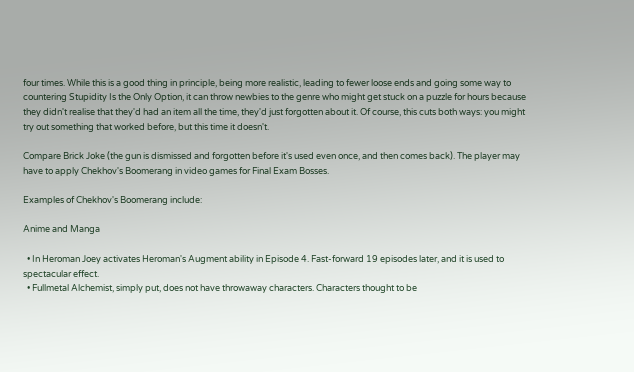four times. While this is a good thing in principle, being more realistic, leading to fewer loose ends and going some way to countering Stupidity Is the Only Option, it can throw newbies to the genre who might get stuck on a puzzle for hours because they didn't realise that they'd had an item all the time, they'd just forgotten about it. Of course, this cuts both ways: you might try out something that worked before, but this time it doesn't.

Compare Brick Joke (the gun is dismissed and forgotten before it's used even once, and then comes back). The player may have to apply Chekhov's Boomerang in video games for Final Exam Bosses.

Examples of Chekhov's Boomerang include:

Anime and Manga

  • In Heroman Joey activates Heroman's Augment ability in Episode 4. Fast-forward 19 episodes later, and it is used to spectacular effect.
  • Fullmetal Alchemist, simply put, does not have throwaway characters. Characters thought to be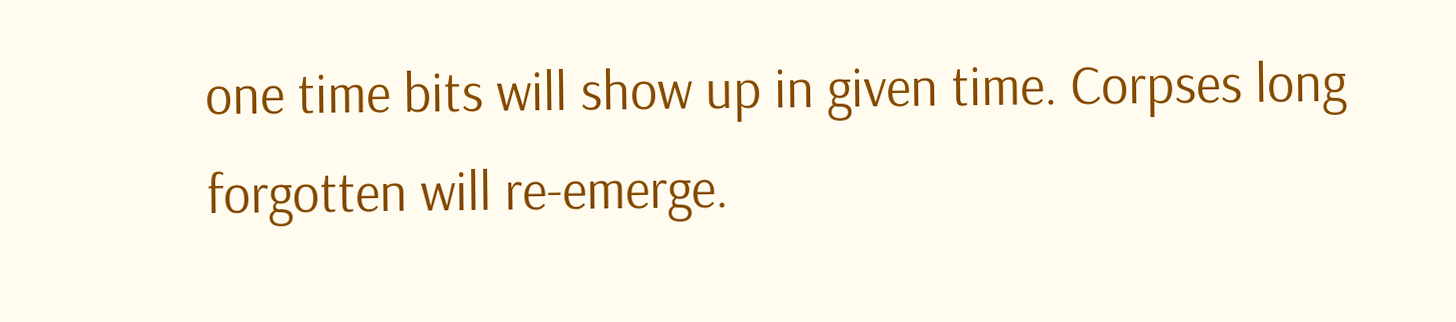one time bits will show up in given time. Corpses long forgotten will re-emerge.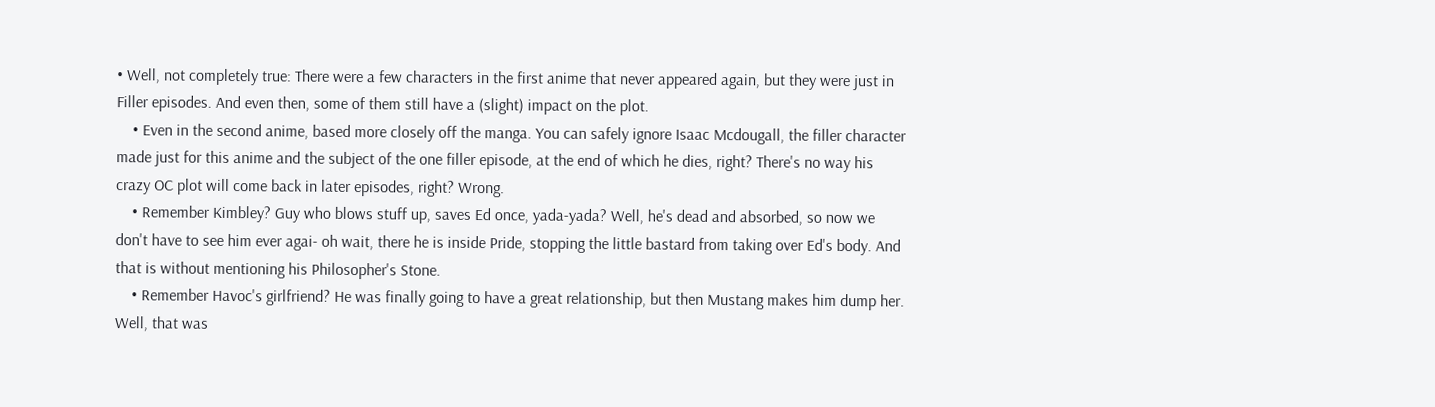• Well, not completely true: There were a few characters in the first anime that never appeared again, but they were just in Filler episodes. And even then, some of them still have a (slight) impact on the plot.
    • Even in the second anime, based more closely off the manga. You can safely ignore Isaac Mcdougall, the filler character made just for this anime and the subject of the one filler episode, at the end of which he dies, right? There's no way his crazy OC plot will come back in later episodes, right? Wrong.
    • Remember Kimbley? Guy who blows stuff up, saves Ed once, yada-yada? Well, he's dead and absorbed, so now we don't have to see him ever agai- oh wait, there he is inside Pride, stopping the little bastard from taking over Ed's body. And that is without mentioning his Philosopher's Stone.
    • Remember Havoc's girlfriend? He was finally going to have a great relationship, but then Mustang makes him dump her. Well, that was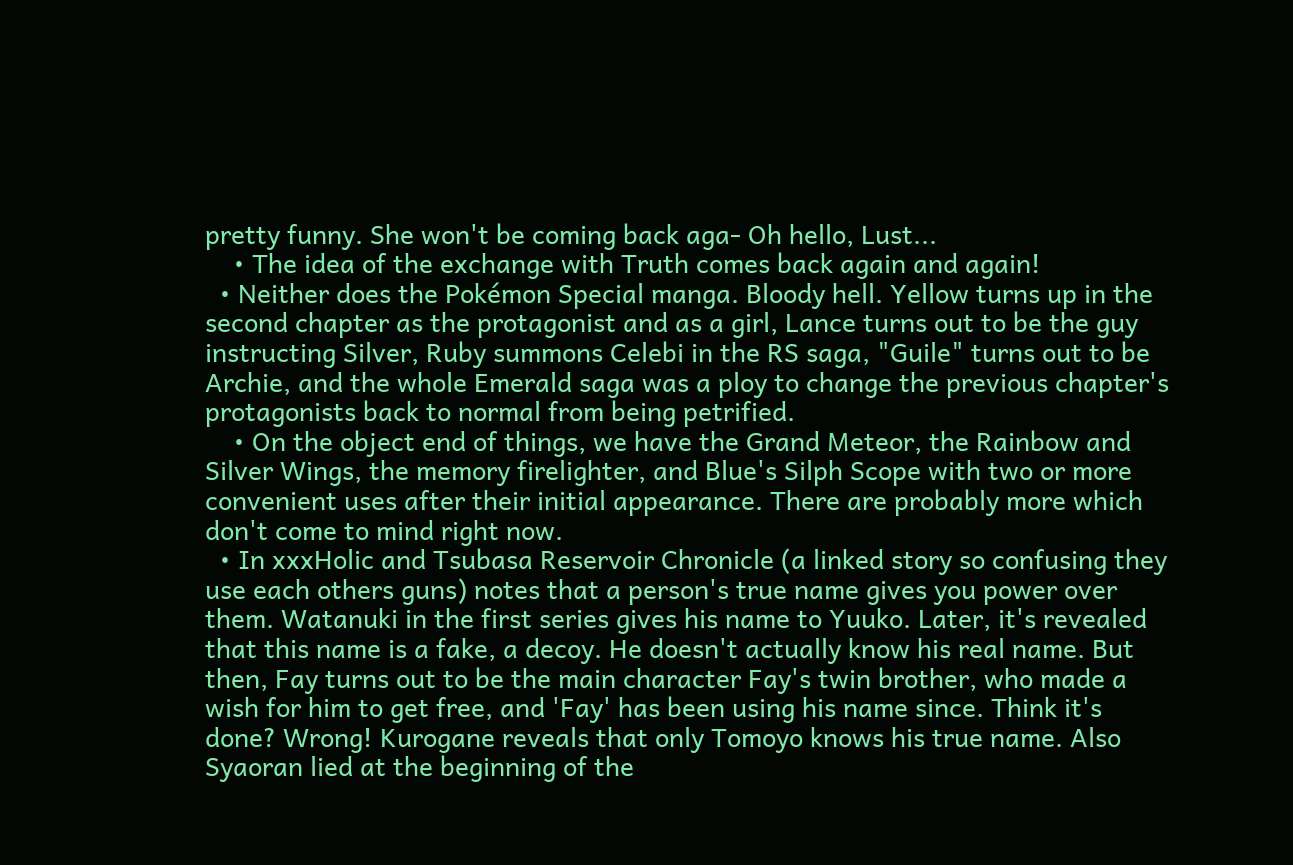pretty funny. She won't be coming back aga- Oh hello, Lust...
    • The idea of the exchange with Truth comes back again and again!
  • Neither does the Pokémon Special manga. Bloody hell. Yellow turns up in the second chapter as the protagonist and as a girl, Lance turns out to be the guy instructing Silver, Ruby summons Celebi in the RS saga, "Guile" turns out to be Archie, and the whole Emerald saga was a ploy to change the previous chapter's protagonists back to normal from being petrified.
    • On the object end of things, we have the Grand Meteor, the Rainbow and Silver Wings, the memory firelighter, and Blue's Silph Scope with two or more convenient uses after their initial appearance. There are probably more which don't come to mind right now.
  • In xxxHolic and Tsubasa Reservoir Chronicle (a linked story so confusing they use each others guns) notes that a person's true name gives you power over them. Watanuki in the first series gives his name to Yuuko. Later, it's revealed that this name is a fake, a decoy. He doesn't actually know his real name. But then, Fay turns out to be the main character Fay's twin brother, who made a wish for him to get free, and 'Fay' has been using his name since. Think it's done? Wrong! Kurogane reveals that only Tomoyo knows his true name. Also Syaoran lied at the beginning of the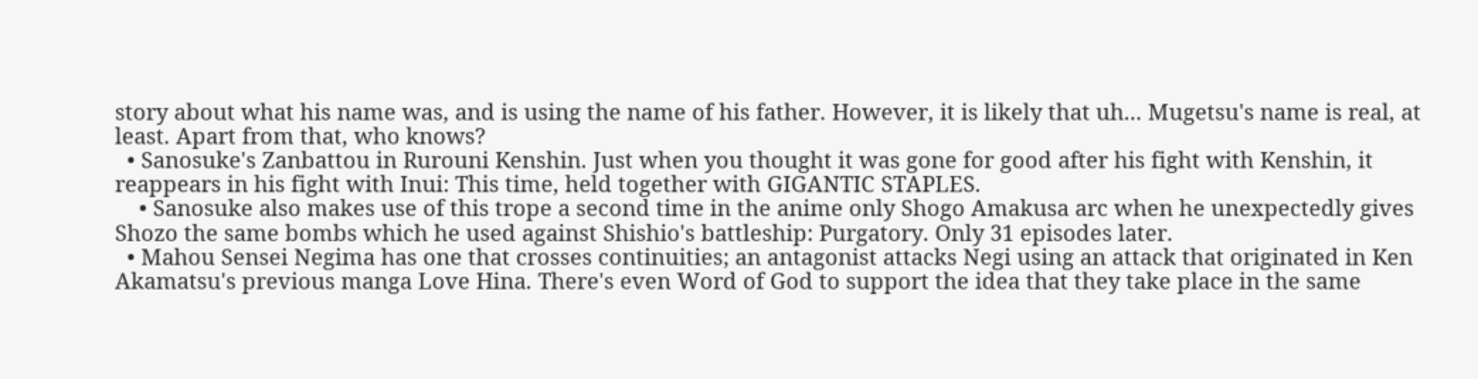story about what his name was, and is using the name of his father. However, it is likely that uh... Mugetsu's name is real, at least. Apart from that, who knows?
  • Sanosuke's Zanbattou in Rurouni Kenshin. Just when you thought it was gone for good after his fight with Kenshin, it reappears in his fight with Inui: This time, held together with GIGANTIC STAPLES.
    • Sanosuke also makes use of this trope a second time in the anime only Shogo Amakusa arc when he unexpectedly gives Shozo the same bombs which he used against Shishio's battleship: Purgatory. Only 31 episodes later.
  • Mahou Sensei Negima has one that crosses continuities; an antagonist attacks Negi using an attack that originated in Ken Akamatsu's previous manga Love Hina. There's even Word of God to support the idea that they take place in the same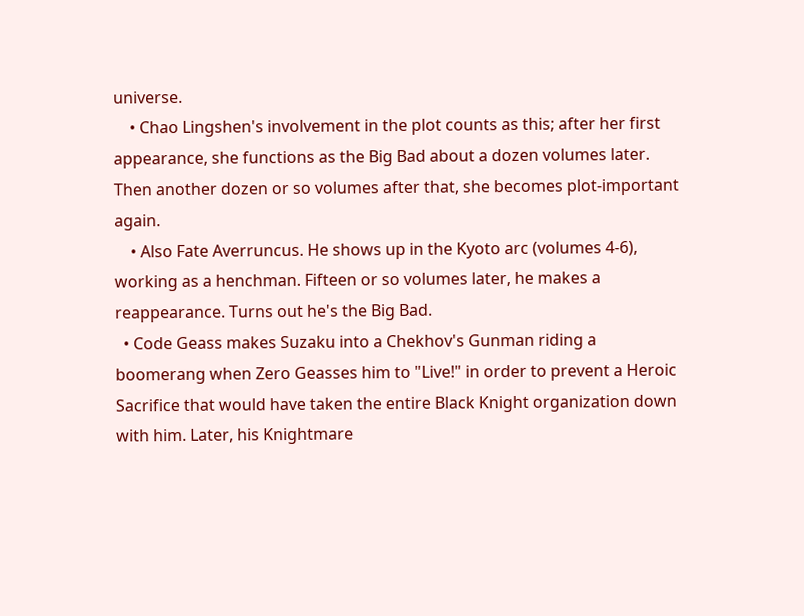universe.
    • Chao Lingshen's involvement in the plot counts as this; after her first appearance, she functions as the Big Bad about a dozen volumes later. Then another dozen or so volumes after that, she becomes plot-important again.
    • Also Fate Averruncus. He shows up in the Kyoto arc (volumes 4-6), working as a henchman. Fifteen or so volumes later, he makes a reappearance. Turns out he's the Big Bad.
  • Code Geass makes Suzaku into a Chekhov's Gunman riding a boomerang when Zero Geasses him to "Live!" in order to prevent a Heroic Sacrifice that would have taken the entire Black Knight organization down with him. Later, his Knightmare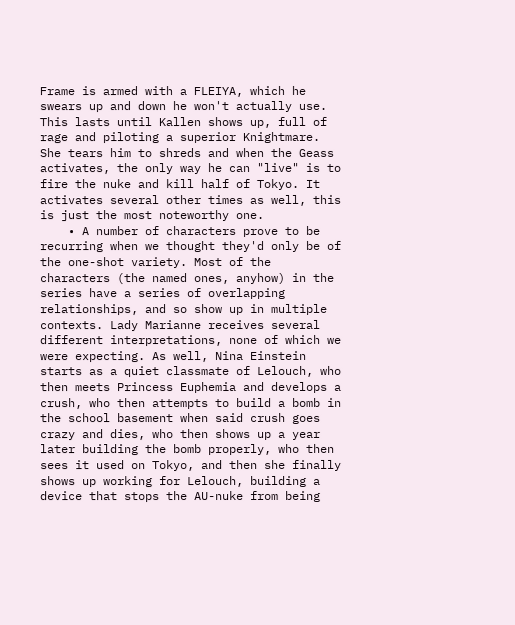Frame is armed with a FLEIYA, which he swears up and down he won't actually use. This lasts until Kallen shows up, full of rage and piloting a superior Knightmare. She tears him to shreds and when the Geass activates, the only way he can "live" is to fire the nuke and kill half of Tokyo. It activates several other times as well, this is just the most noteworthy one.
    • A number of characters prove to be recurring when we thought they'd only be of the one-shot variety. Most of the characters (the named ones, anyhow) in the series have a series of overlapping relationships, and so show up in multiple contexts. Lady Marianne receives several different interpretations, none of which we were expecting. As well, Nina Einstein starts as a quiet classmate of Lelouch, who then meets Princess Euphemia and develops a crush, who then attempts to build a bomb in the school basement when said crush goes crazy and dies, who then shows up a year later building the bomb properly, who then sees it used on Tokyo, and then she finally shows up working for Lelouch, building a device that stops the AU-nuke from being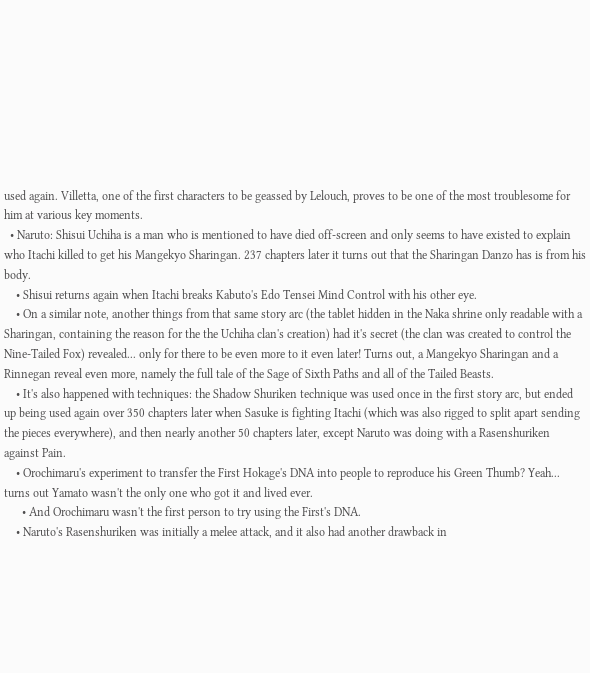used again. Villetta, one of the first characters to be geassed by Lelouch, proves to be one of the most troublesome for him at various key moments.
  • Naruto: Shisui Uchiha is a man who is mentioned to have died off-screen and only seems to have existed to explain who Itachi killed to get his Mangekyo Sharingan. 237 chapters later it turns out that the Sharingan Danzo has is from his body.
    • Shisui returns again when Itachi breaks Kabuto's Edo Tensei Mind Control with his other eye.
    • On a similar note, another things from that same story arc (the tablet hidden in the Naka shrine only readable with a Sharingan, containing the reason for the the Uchiha clan's creation) had it's secret (the clan was created to control the Nine-Tailed Fox) revealed... only for there to be even more to it even later! Turns out, a Mangekyo Sharingan and a Rinnegan reveal even more, namely the full tale of the Sage of Sixth Paths and all of the Tailed Beasts.
    • It's also happened with techniques: the Shadow Shuriken technique was used once in the first story arc, but ended up being used again over 350 chapters later when Sasuke is fighting Itachi (which was also rigged to split apart sending the pieces everywhere), and then nearly another 50 chapters later, except Naruto was doing with a Rasenshuriken against Pain.
    • Orochimaru's experiment to transfer the First Hokage's DNA into people to reproduce his Green Thumb? Yeah... turns out Yamato wasn't the only one who got it and lived ever.
      • And Orochimaru wasn't the first person to try using the First's DNA.
    • Naruto's Rasenshuriken was initially a melee attack, and it also had another drawback in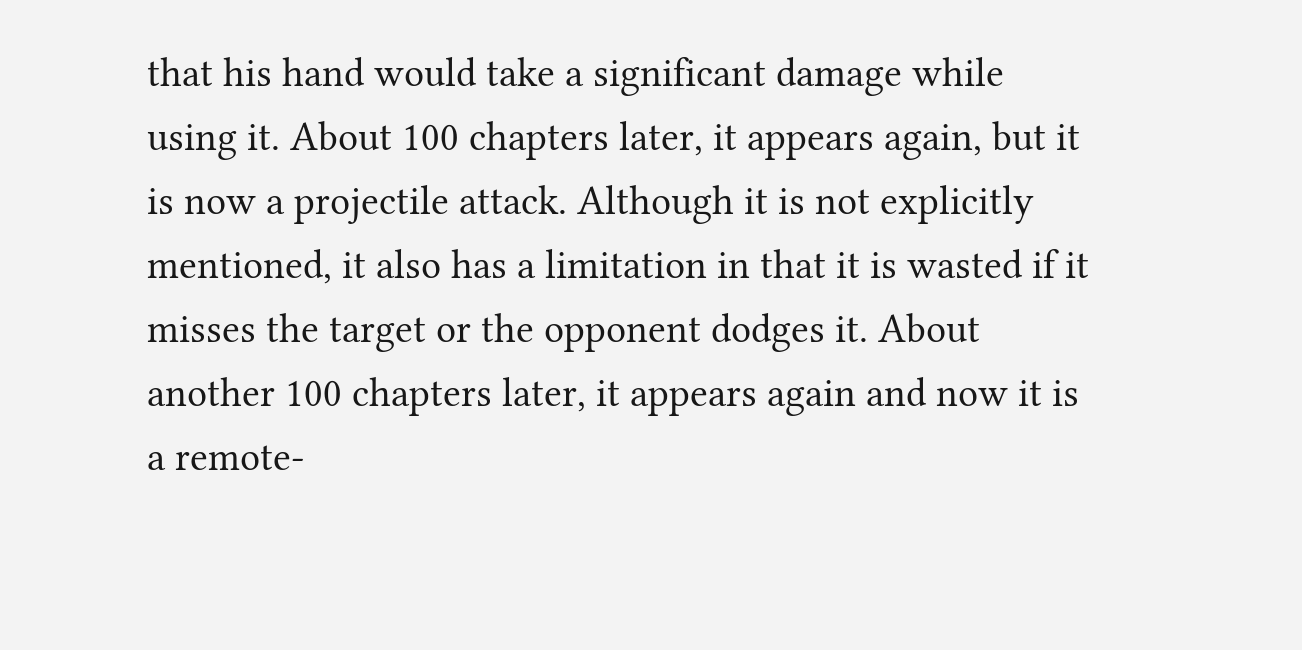that his hand would take a significant damage while using it. About 100 chapters later, it appears again, but it is now a projectile attack. Although it is not explicitly mentioned, it also has a limitation in that it is wasted if it misses the target or the opponent dodges it. About another 100 chapters later, it appears again and now it is a remote-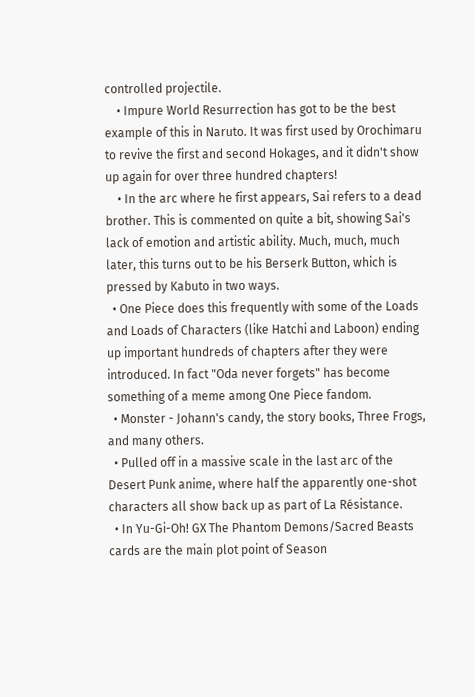controlled projectile.
    • Impure World Resurrection has got to be the best example of this in Naruto. It was first used by Orochimaru to revive the first and second Hokages, and it didn't show up again for over three hundred chapters!
    • In the arc where he first appears, Sai refers to a dead brother. This is commented on quite a bit, showing Sai's lack of emotion and artistic ability. Much, much, much later, this turns out to be his Berserk Button, which is pressed by Kabuto in two ways.
  • One Piece does this frequently with some of the Loads and Loads of Characters (like Hatchi and Laboon) ending up important hundreds of chapters after they were introduced. In fact "Oda never forgets" has become something of a meme among One Piece fandom.
  • Monster - Johann's candy, the story books, Three Frogs, and many others.
  • Pulled off in a massive scale in the last arc of the Desert Punk anime, where half the apparently one-shot characters all show back up as part of La Résistance.
  • In Yu-Gi-Oh! GX The Phantom Demons/Sacred Beasts cards are the main plot point of Season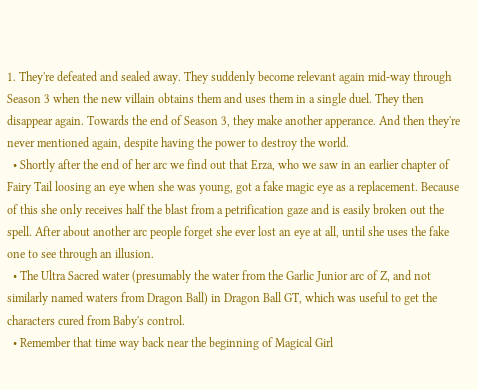1. They're defeated and sealed away. They suddenly become relevant again mid-way through Season 3 when the new villain obtains them and uses them in a single duel. They then disappear again. Towards the end of Season 3, they make another apperance. And then they're never mentioned again, despite having the power to destroy the world.
  • Shortly after the end of her arc we find out that Erza, who we saw in an earlier chapter of Fairy Tail loosing an eye when she was young, got a fake magic eye as a replacement. Because of this she only receives half the blast from a petrification gaze and is easily broken out the spell. After about another arc people forget she ever lost an eye at all, until she uses the fake one to see through an illusion.
  • The Ultra Sacred water (presumably the water from the Garlic Junior arc of Z, and not similarly named waters from Dragon Ball) in Dragon Ball GT, which was useful to get the characters cured from Baby's control.
  • Remember that time way back near the beginning of Magical Girl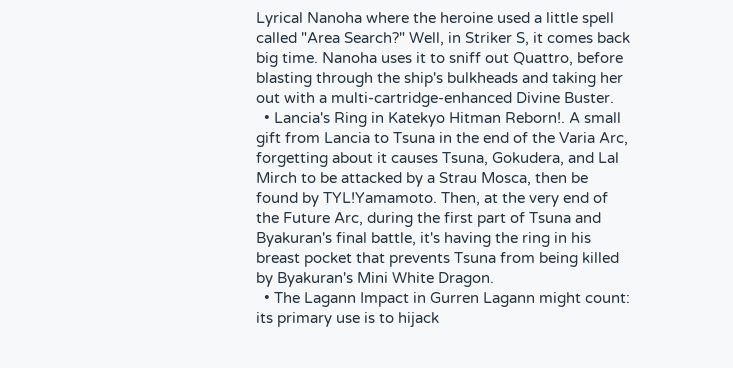Lyrical Nanoha where the heroine used a little spell called "Area Search?" Well, in Striker S, it comes back big time. Nanoha uses it to sniff out Quattro, before blasting through the ship's bulkheads and taking her out with a multi-cartridge-enhanced Divine Buster.
  • Lancia's Ring in Katekyo Hitman Reborn!. A small gift from Lancia to Tsuna in the end of the Varia Arc, forgetting about it causes Tsuna, Gokudera, and Lal Mirch to be attacked by a Strau Mosca, then be found by TYL!Yamamoto. Then, at the very end of the Future Arc, during the first part of Tsuna and Byakuran's final battle, it's having the ring in his breast pocket that prevents Tsuna from being killed by Byakuran's Mini White Dragon.
  • The Lagann Impact in Gurren Lagann might count: its primary use is to hijack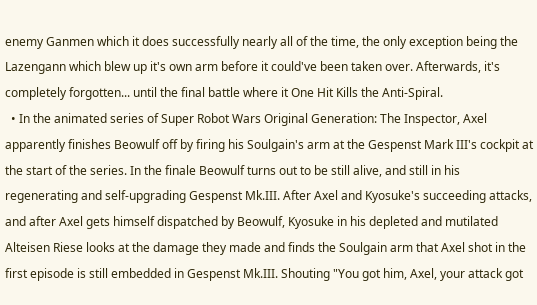enemy Ganmen which it does successfully nearly all of the time, the only exception being the Lazengann which blew up it's own arm before it could've been taken over. Afterwards, it's completely forgotten... until the final battle where it One Hit Kills the Anti-Spiral.
  • In the animated series of Super Robot Wars Original Generation: The Inspector, Axel apparently finishes Beowulf off by firing his Soulgain's arm at the Gespenst Mark III's cockpit at the start of the series. In the finale Beowulf turns out to be still alive, and still in his regenerating and self-upgrading Gespenst Mk.III. After Axel and Kyosuke's succeeding attacks, and after Axel gets himself dispatched by Beowulf, Kyosuke in his depleted and mutilated Alteisen Riese looks at the damage they made and finds the Soulgain arm that Axel shot in the first episode is still embedded in Gespenst Mk.III. Shouting "You got him, Axel, your attack got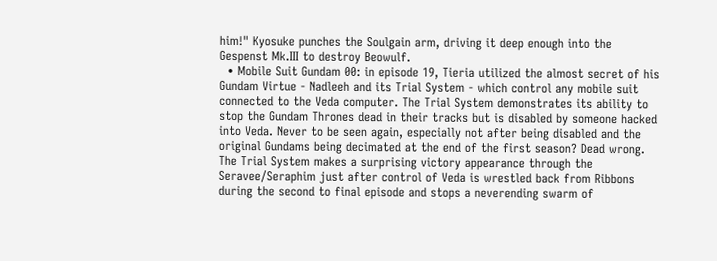him!" Kyosuke punches the Soulgain arm, driving it deep enough into the Gespenst Mk.III to destroy Beowulf.
  • Mobile Suit Gundam 00: in episode 19, Tieria utilized the almost secret of his Gundam Virtue - Nadleeh and its Trial System - which control any mobile suit connected to the Veda computer. The Trial System demonstrates its ability to stop the Gundam Thrones dead in their tracks but is disabled by someone hacked into Veda. Never to be seen again, especially not after being disabled and the original Gundams being decimated at the end of the first season? Dead wrong. The Trial System makes a surprising victory appearance through the Seravee/Seraphim just after control of Veda is wrestled back from Ribbons during the second to final episode and stops a neverending swarm of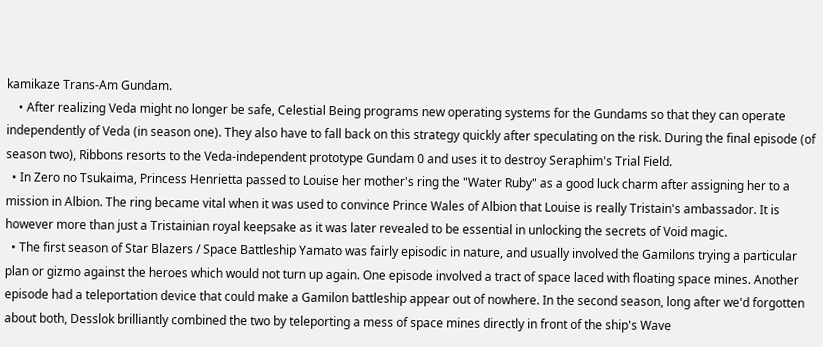kamikaze Trans-Am Gundam.
    • After realizing Veda might no longer be safe, Celestial Being programs new operating systems for the Gundams so that they can operate independently of Veda (in season one). They also have to fall back on this strategy quickly after speculating on the risk. During the final episode (of season two), Ribbons resorts to the Veda-independent prototype Gundam 0 and uses it to destroy Seraphim's Trial Field.
  • In Zero no Tsukaima, Princess Henrietta passed to Louise her mother's ring the "Water Ruby" as a good luck charm after assigning her to a mission in Albion. The ring became vital when it was used to convince Prince Wales of Albion that Louise is really Tristain's ambassador. It is however more than just a Tristainian royal keepsake as it was later revealed to be essential in unlocking the secrets of Void magic.
  • The first season of Star Blazers / Space Battleship Yamato was fairly episodic in nature, and usually involved the Gamilons trying a particular plan or gizmo against the heroes which would not turn up again. One episode involved a tract of space laced with floating space mines. Another episode had a teleportation device that could make a Gamilon battleship appear out of nowhere. In the second season, long after we'd forgotten about both, Desslok brilliantly combined the two by teleporting a mess of space mines directly in front of the ship's Wave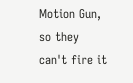Motion Gun, so they can't fire it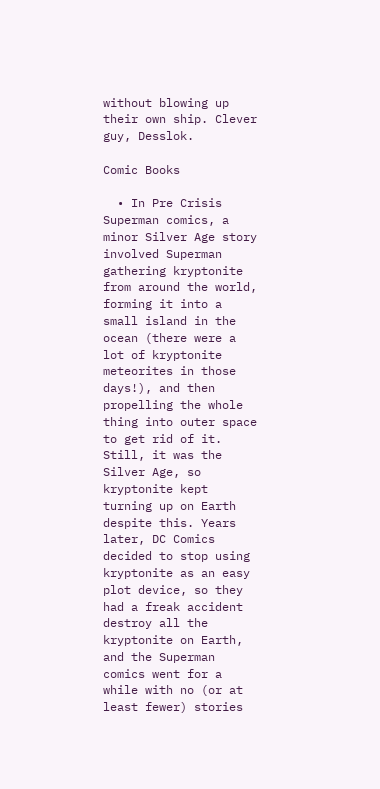without blowing up their own ship. Clever guy, Desslok.

Comic Books

  • In Pre Crisis Superman comics, a minor Silver Age story involved Superman gathering kryptonite from around the world, forming it into a small island in the ocean (there were a lot of kryptonite meteorites in those days!), and then propelling the whole thing into outer space to get rid of it. Still, it was the Silver Age, so kryptonite kept turning up on Earth despite this. Years later, DC Comics decided to stop using kryptonite as an easy plot device, so they had a freak accident destroy all the kryptonite on Earth, and the Superman comics went for a while with no (or at least fewer) stories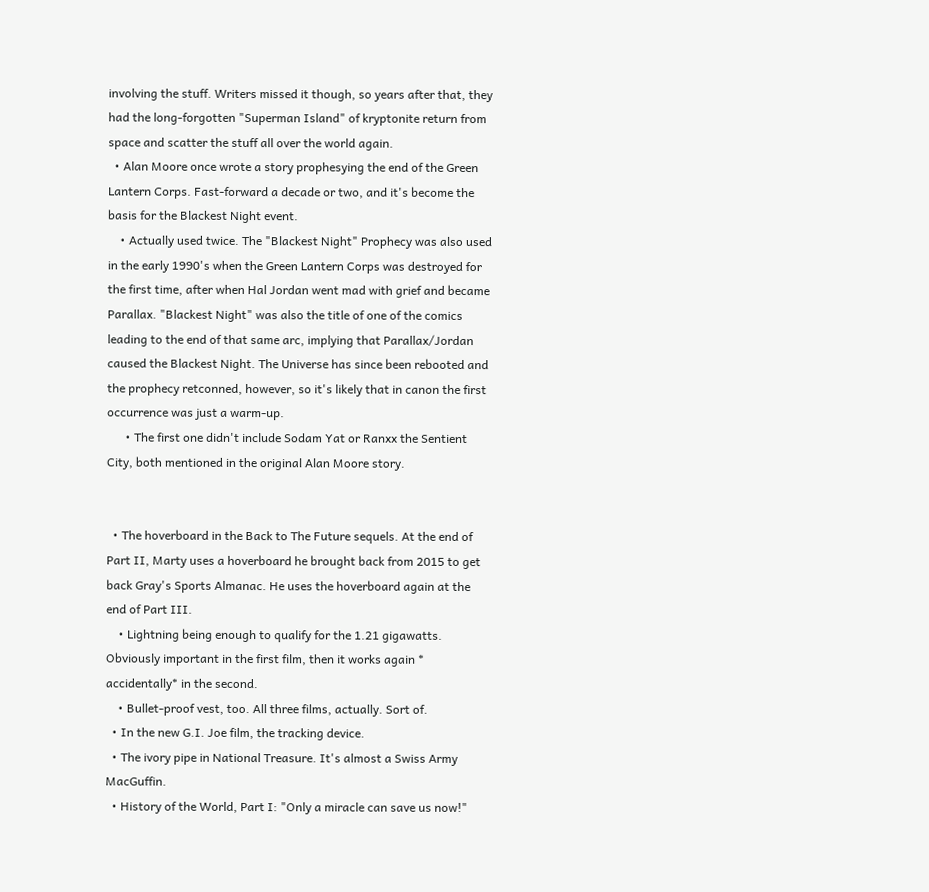involving the stuff. Writers missed it though, so years after that, they had the long-forgotten "Superman Island" of kryptonite return from space and scatter the stuff all over the world again.
  • Alan Moore once wrote a story prophesying the end of the Green Lantern Corps. Fast-forward a decade or two, and it's become the basis for the Blackest Night event.
    • Actually used twice. The "Blackest Night" Prophecy was also used in the early 1990's when the Green Lantern Corps was destroyed for the first time, after when Hal Jordan went mad with grief and became Parallax. "Blackest Night" was also the title of one of the comics leading to the end of that same arc, implying that Parallax/Jordan caused the Blackest Night. The Universe has since been rebooted and the prophecy retconned, however, so it's likely that in canon the first occurrence was just a warm-up.
      • The first one didn't include Sodam Yat or Ranxx the Sentient City, both mentioned in the original Alan Moore story.


  • The hoverboard in the Back to The Future sequels. At the end of Part II, Marty uses a hoverboard he brought back from 2015 to get back Gray's Sports Almanac. He uses the hoverboard again at the end of Part III.
    • Lightning being enough to qualify for the 1.21 gigawatts. Obviously important in the first film, then it works again * accidentally* in the second.
    • Bullet-proof vest, too. All three films, actually. Sort of.
  • In the new G.I. Joe film, the tracking device.
  • The ivory pipe in National Treasure. It's almost a Swiss Army MacGuffin.
  • History of the World, Part I: "Only a miracle can save us now!"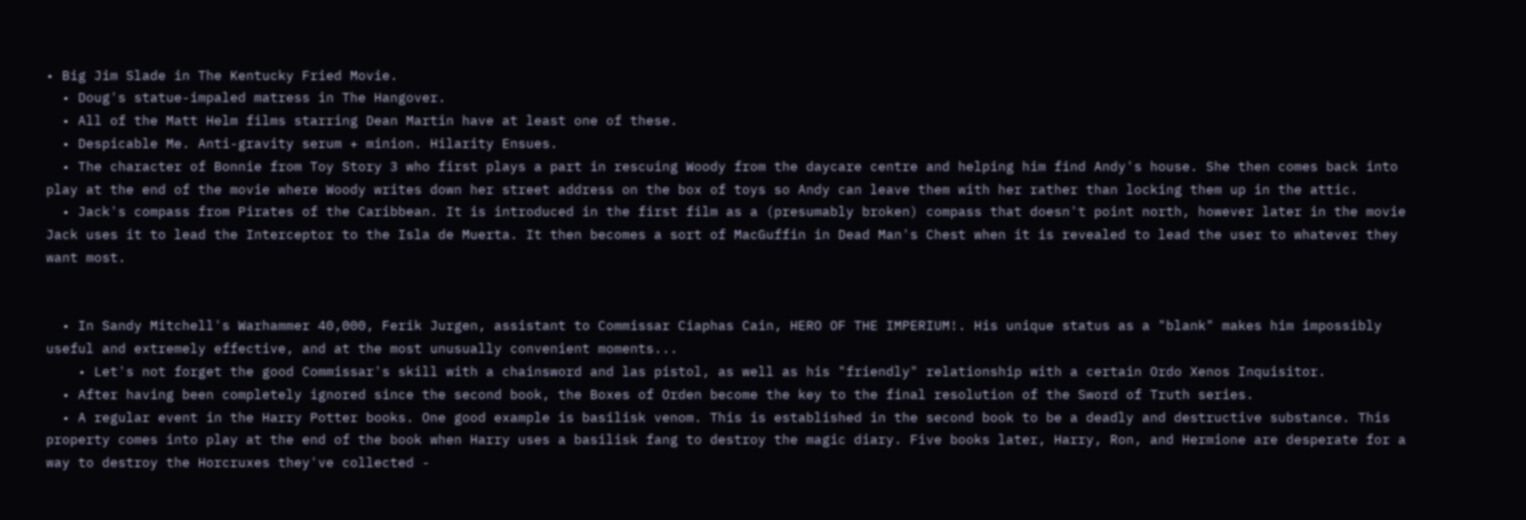• Big Jim Slade in The Kentucky Fried Movie.
  • Doug's statue-impaled matress in The Hangover.
  • All of the Matt Helm films starring Dean Martin have at least one of these.
  • Despicable Me. Anti-gravity serum + minion. Hilarity Ensues.
  • The character of Bonnie from Toy Story 3 who first plays a part in rescuing Woody from the daycare centre and helping him find Andy's house. She then comes back into play at the end of the movie where Woody writes down her street address on the box of toys so Andy can leave them with her rather than locking them up in the attic.
  • Jack's compass from Pirates of the Caribbean. It is introduced in the first film as a (presumably broken) compass that doesn't point north, however later in the movie Jack uses it to lead the Interceptor to the Isla de Muerta. It then becomes a sort of MacGuffin in Dead Man's Chest when it is revealed to lead the user to whatever they want most.


  • In Sandy Mitchell's Warhammer 40,000, Ferik Jurgen, assistant to Commissar Ciaphas Cain, HERO OF THE IMPERIUM!. His unique status as a "blank" makes him impossibly useful and extremely effective, and at the most unusually convenient moments...
    • Let's not forget the good Commissar's skill with a chainsword and las pistol, as well as his "friendly" relationship with a certain Ordo Xenos Inquisitor.
  • After having been completely ignored since the second book, the Boxes of Orden become the key to the final resolution of the Sword of Truth series.
  • A regular event in the Harry Potter books. One good example is basilisk venom. This is established in the second book to be a deadly and destructive substance. This property comes into play at the end of the book when Harry uses a basilisk fang to destroy the magic diary. Five books later, Harry, Ron, and Hermione are desperate for a way to destroy the Horcruxes they've collected -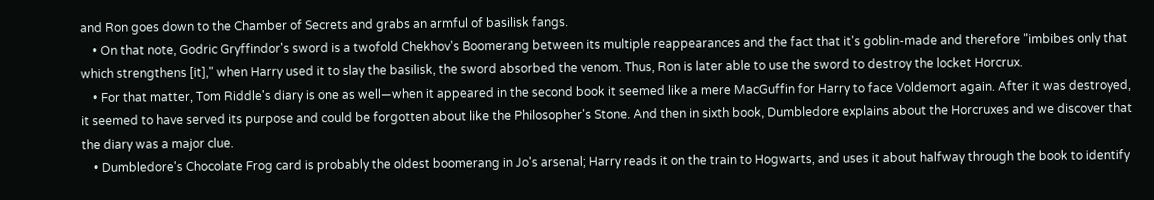and Ron goes down to the Chamber of Secrets and grabs an armful of basilisk fangs.
    • On that note, Godric Gryffindor's sword is a twofold Chekhov's Boomerang between its multiple reappearances and the fact that it's goblin-made and therefore "imbibes only that which strengthens [it]," when Harry used it to slay the basilisk, the sword absorbed the venom. Thus, Ron is later able to use the sword to destroy the locket Horcrux.
    • For that matter, Tom Riddle's diary is one as well—when it appeared in the second book it seemed like a mere MacGuffin for Harry to face Voldemort again. After it was destroyed, it seemed to have served its purpose and could be forgotten about like the Philosopher's Stone. And then in sixth book, Dumbledore explains about the Horcruxes and we discover that the diary was a major clue.
    • Dumbledore's Chocolate Frog card is probably the oldest boomerang in Jo's arsenal; Harry reads it on the train to Hogwarts, and uses it about halfway through the book to identify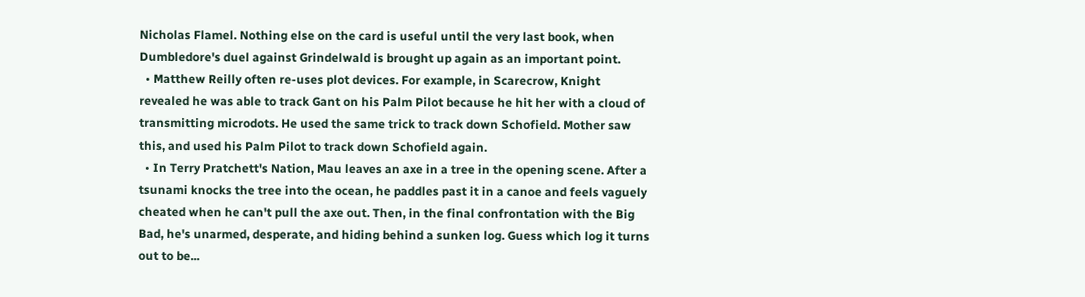Nicholas Flamel. Nothing else on the card is useful until the very last book, when Dumbledore's duel against Grindelwald is brought up again as an important point.
  • Matthew Reilly often re-uses plot devices. For example, in Scarecrow, Knight revealed he was able to track Gant on his Palm Pilot because he hit her with a cloud of transmitting microdots. He used the same trick to track down Schofield. Mother saw this, and used his Palm Pilot to track down Schofield again.
  • In Terry Pratchett's Nation, Mau leaves an axe in a tree in the opening scene. After a tsunami knocks the tree into the ocean, he paddles past it in a canoe and feels vaguely cheated when he can't pull the axe out. Then, in the final confrontation with the Big Bad, he's unarmed, desperate, and hiding behind a sunken log. Guess which log it turns out to be...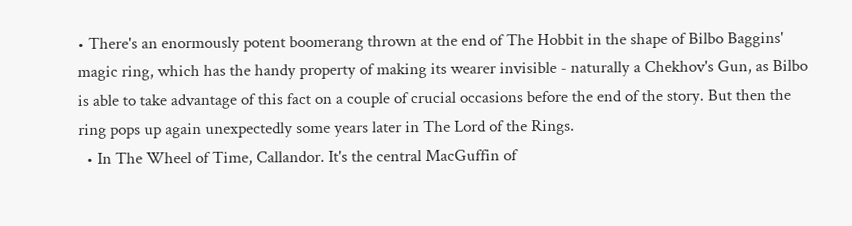• There's an enormously potent boomerang thrown at the end of The Hobbit in the shape of Bilbo Baggins' magic ring, which has the handy property of making its wearer invisible - naturally a Chekhov's Gun, as Bilbo is able to take advantage of this fact on a couple of crucial occasions before the end of the story. But then the ring pops up again unexpectedly some years later in The Lord of the Rings.
  • In The Wheel of Time, Callandor. It's the central MacGuffin of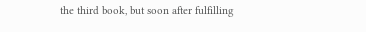the third book, but soon after fulfilling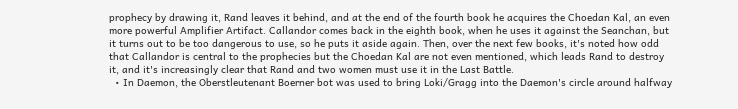prophecy by drawing it, Rand leaves it behind, and at the end of the fourth book he acquires the Choedan Kal, an even more powerful Amplifier Artifact. Callandor comes back in the eighth book, when he uses it against the Seanchan, but it turns out to be too dangerous to use, so he puts it aside again. Then, over the next few books, it's noted how odd that Callandor is central to the prophecies but the Choedan Kal are not even mentioned, which leads Rand to destroy it, and it's increasingly clear that Rand and two women must use it in the Last Battle.
  • In Daemon, the Oberstleutenant Boerner bot was used to bring Loki/Gragg into the Daemon's circle around halfway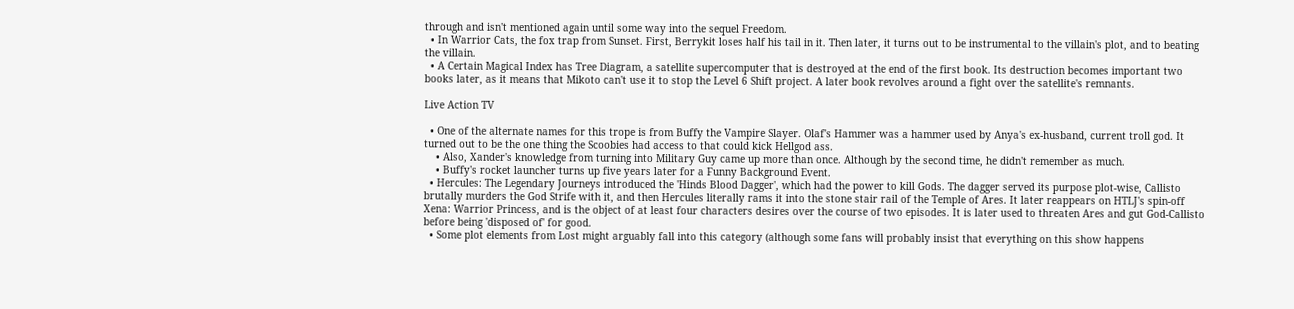through and isn't mentioned again until some way into the sequel Freedom.
  • In Warrior Cats, the fox trap from Sunset. First, Berrykit loses half his tail in it. Then later, it turns out to be instrumental to the villain's plot, and to beating the villain.
  • A Certain Magical Index has Tree Diagram, a satellite supercomputer that is destroyed at the end of the first book. Its destruction becomes important two books later, as it means that Mikoto can't use it to stop the Level 6 Shift project. A later book revolves around a fight over the satellite's remnants.

Live Action TV

  • One of the alternate names for this trope is from Buffy the Vampire Slayer. Olaf's Hammer was a hammer used by Anya's ex-husband, current troll god. It turned out to be the one thing the Scoobies had access to that could kick Hellgod ass.
    • Also, Xander's knowledge from turning into Military Guy came up more than once. Although by the second time, he didn't remember as much.
    • Buffy's rocket launcher turns up five years later for a Funny Background Event.
  • Hercules: The Legendary Journeys introduced the 'Hinds Blood Dagger', which had the power to kill Gods. The dagger served its purpose plot-wise, Callisto brutally murders the God Strife with it, and then Hercules literally rams it into the stone stair rail of the Temple of Ares. It later reappears on HTLJ's spin-off Xena: Warrior Princess, and is the object of at least four characters desires over the course of two episodes. It is later used to threaten Ares and gut God-Callisto before being 'disposed of' for good.
  • Some plot elements from Lost might arguably fall into this category (although some fans will probably insist that everything on this show happens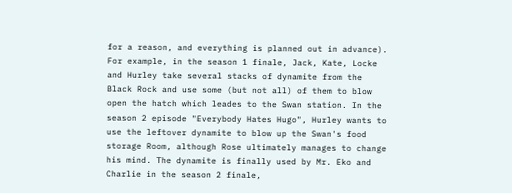for a reason, and everything is planned out in advance). For example, in the season 1 finale, Jack, Kate, Locke and Hurley take several stacks of dynamite from the Black Rock and use some (but not all) of them to blow open the hatch which leades to the Swan station. In the season 2 episode "Everybody Hates Hugo", Hurley wants to use the leftover dynamite to blow up the Swan's food storage Room, although Rose ultimately manages to change his mind. The dynamite is finally used by Mr. Eko and Charlie in the season 2 finale,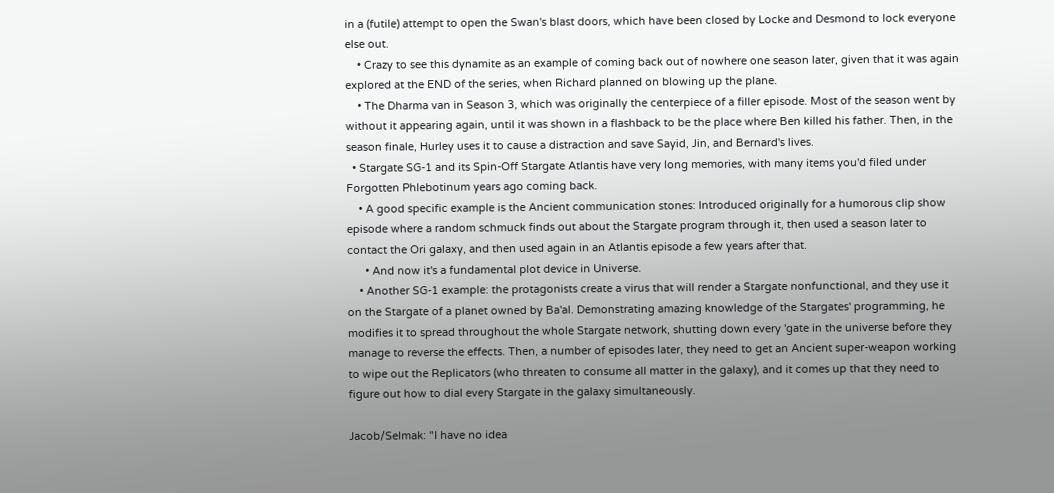in a (futile) attempt to open the Swan's blast doors, which have been closed by Locke and Desmond to lock everyone else out.
    • Crazy to see this dynamite as an example of coming back out of nowhere one season later, given that it was again explored at the END of the series, when Richard planned on blowing up the plane.
    • The Dharma van in Season 3, which was originally the centerpiece of a filler episode. Most of the season went by without it appearing again, until it was shown in a flashback to be the place where Ben killed his father. Then, in the season finale, Hurley uses it to cause a distraction and save Sayid, Jin, and Bernard's lives.
  • Stargate SG-1 and its Spin-Off Stargate Atlantis have very long memories, with many items you'd filed under Forgotten Phlebotinum years ago coming back.
    • A good specific example is the Ancient communication stones: Introduced originally for a humorous clip show episode where a random schmuck finds out about the Stargate program through it, then used a season later to contact the Ori galaxy, and then used again in an Atlantis episode a few years after that.
      • And now it's a fundamental plot device in Universe.
    • Another SG-1 example: the protagonists create a virus that will render a Stargate nonfunctional, and they use it on the Stargate of a planet owned by Ba'al. Demonstrating amazing knowledge of the Stargates' programming, he modifies it to spread throughout the whole Stargate network, shutting down every 'gate in the universe before they manage to reverse the effects. Then, a number of episodes later, they need to get an Ancient super-weapon working to wipe out the Replicators (who threaten to consume all matter in the galaxy), and it comes up that they need to figure out how to dial every Stargate in the galaxy simultaneously.

Jacob/Selmak: "I have no idea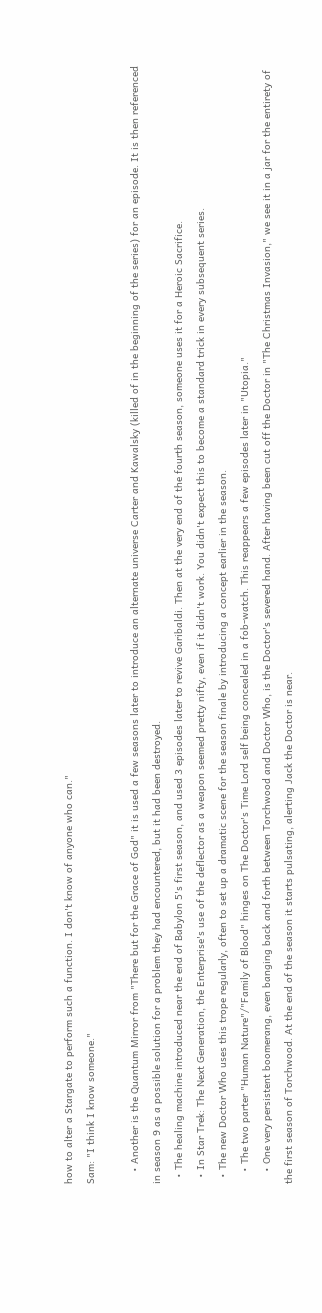how to alter a Stargate to perform such a function. I don't know of anyone who can."
Sam: "I think I know someone."

    • Another is the Quantum Mirror from "There but for the Grace of God" it is used a few seasons later to introduce an alternate universe Carter and Kawalsky (killed of in the beginning of the series) for an episode. It is then referenced in season 9 as a possible solution for a problem they had encountered, but it had been destroyed.
  • The healing machine introduced near the end of Babylon 5's first season, and used 3 episodes later to revive Garibaldi. Then at the very end of the fourth season, someone uses it for a Heroic Sacrifice.
  • In Star Trek: The Next Generation, the Enterprise's use of the deflector as a weapon seemed pretty nifty, even if it didn't work. You didn't expect this to become a standard trick in every subsequent series.
  • The new Doctor Who uses this trope regularly, often to set up a dramatic scene for the season finale by introducing a concept earlier in the season.
    • The two parter "Human Nature"/"Family of Blood" hinges on The Doctor's Time Lord self being concealed in a fob-watch. This reappears a few episodes later in "Utopia."
    • One very persistent boomerang, even banging back and forth between Torchwood and Doctor Who, is the Doctor's severed hand. After having been cut off the Doctor in "The Christmas Invasion," we see it in a jar for the entirety of the first season of Torchwood. At the end of the season it starts pulsating, alerting Jack the Doctor is near.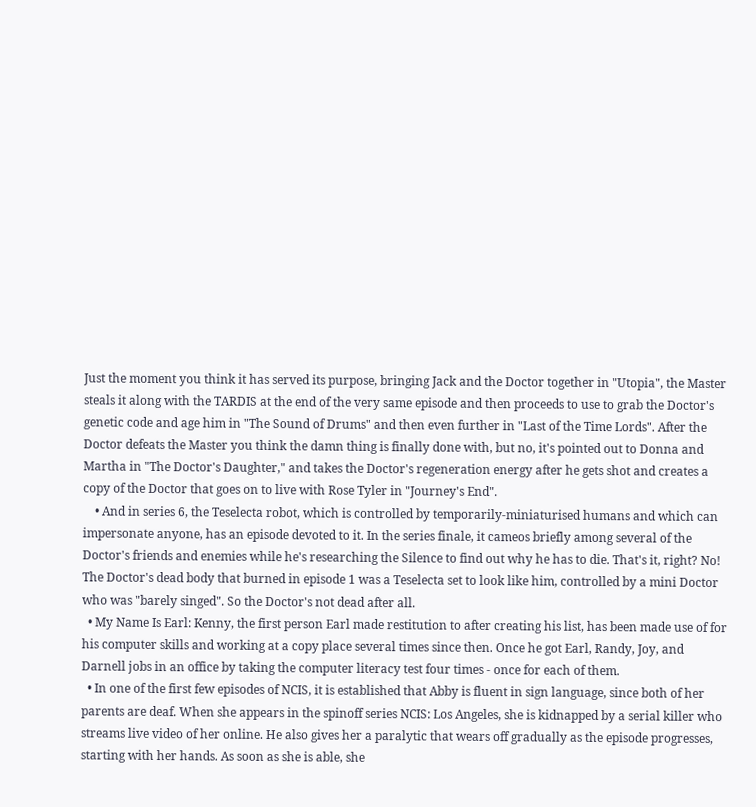Just the moment you think it has served its purpose, bringing Jack and the Doctor together in "Utopia", the Master steals it along with the TARDIS at the end of the very same episode and then proceeds to use to grab the Doctor's genetic code and age him in "The Sound of Drums" and then even further in "Last of the Time Lords". After the Doctor defeats the Master you think the damn thing is finally done with, but no, it's pointed out to Donna and Martha in "The Doctor's Daughter," and takes the Doctor's regeneration energy after he gets shot and creates a copy of the Doctor that goes on to live with Rose Tyler in "Journey's End".
    • And in series 6, the Teselecta robot, which is controlled by temporarily-miniaturised humans and which can impersonate anyone, has an episode devoted to it. In the series finale, it cameos briefly among several of the Doctor's friends and enemies while he's researching the Silence to find out why he has to die. That's it, right? No! The Doctor's dead body that burned in episode 1 was a Teselecta set to look like him, controlled by a mini Doctor who was "barely singed". So the Doctor's not dead after all.
  • My Name Is Earl: Kenny, the first person Earl made restitution to after creating his list, has been made use of for his computer skills and working at a copy place several times since then. Once he got Earl, Randy, Joy, and Darnell jobs in an office by taking the computer literacy test four times - once for each of them.
  • In one of the first few episodes of NCIS, it is established that Abby is fluent in sign language, since both of her parents are deaf. When she appears in the spinoff series NCIS: Los Angeles, she is kidnapped by a serial killer who streams live video of her online. He also gives her a paralytic that wears off gradually as the episode progresses, starting with her hands. As soon as she is able, she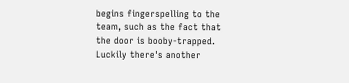begins fingerspelling to the team, such as the fact that the door is booby-trapped. Luckily there's another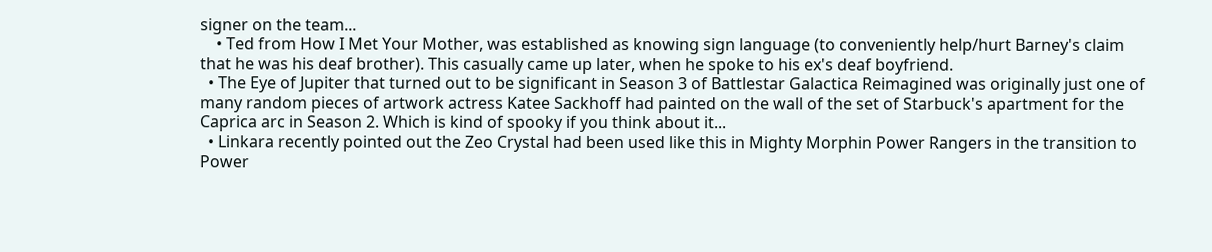signer on the team...
    • Ted from How I Met Your Mother, was established as knowing sign language (to conveniently help/hurt Barney's claim that he was his deaf brother). This casually came up later, when he spoke to his ex's deaf boyfriend.
  • The Eye of Jupiter that turned out to be significant in Season 3 of Battlestar Galactica Reimagined was originally just one of many random pieces of artwork actress Katee Sackhoff had painted on the wall of the set of Starbuck's apartment for the Caprica arc in Season 2. Which is kind of spooky if you think about it...
  • Linkara recently pointed out the Zeo Crystal had been used like this in Mighty Morphin Power Rangers in the transition to Power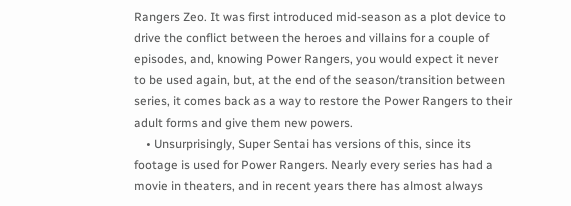Rangers Zeo. It was first introduced mid-season as a plot device to drive the conflict between the heroes and villains for a couple of episodes, and, knowing Power Rangers, you would expect it never to be used again, but, at the end of the season/transition between series, it comes back as a way to restore the Power Rangers to their adult forms and give them new powers.
    • Unsurprisingly, Super Sentai has versions of this, since its footage is used for Power Rangers. Nearly every series has had a movie in theaters, and in recent years there has almost always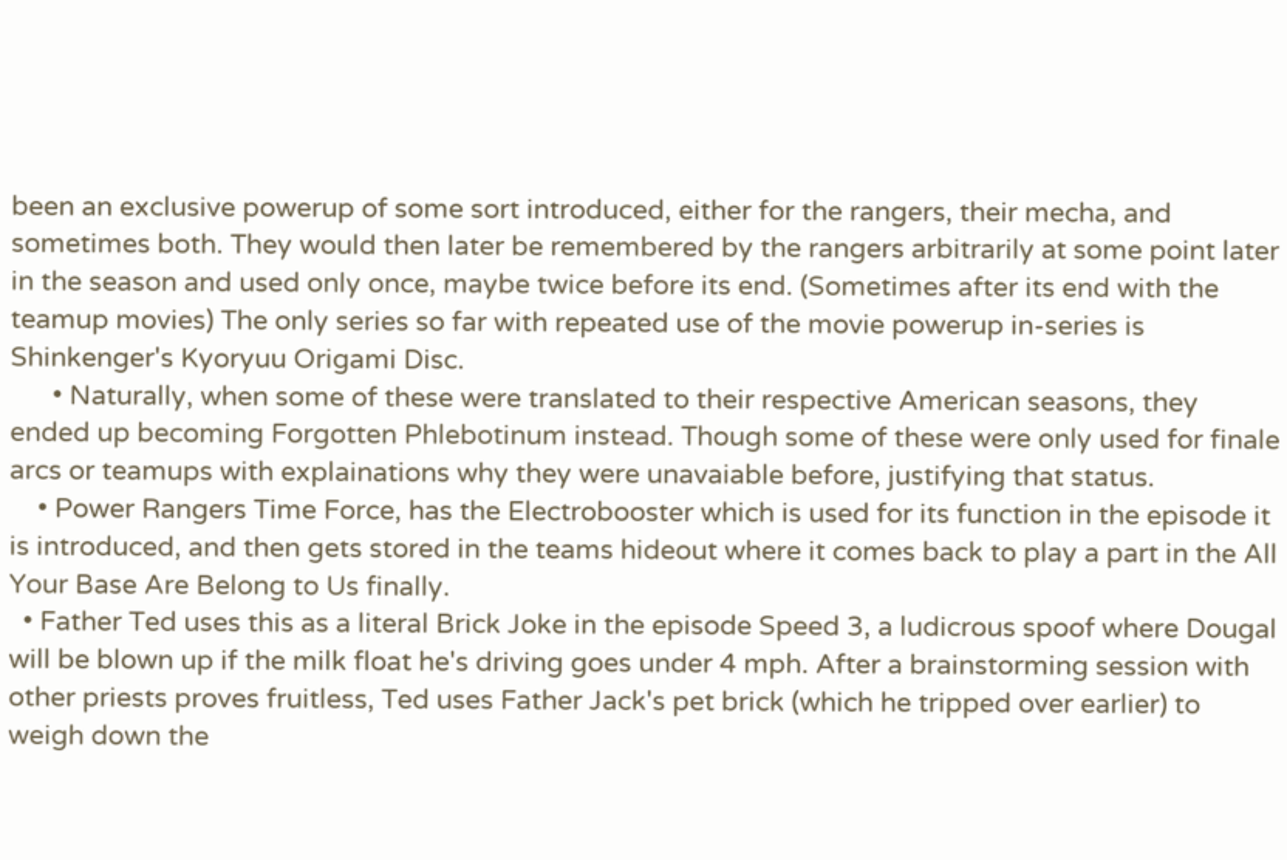been an exclusive powerup of some sort introduced, either for the rangers, their mecha, and sometimes both. They would then later be remembered by the rangers arbitrarily at some point later in the season and used only once, maybe twice before its end. (Sometimes after its end with the teamup movies) The only series so far with repeated use of the movie powerup in-series is Shinkenger's Kyoryuu Origami Disc.
      • Naturally, when some of these were translated to their respective American seasons, they ended up becoming Forgotten Phlebotinum instead. Though some of these were only used for finale arcs or teamups with explainations why they were unavaiable before, justifying that status.
    • Power Rangers Time Force, has the Electrobooster which is used for its function in the episode it is introduced, and then gets stored in the teams hideout where it comes back to play a part in the All Your Base Are Belong to Us finally.
  • Father Ted uses this as a literal Brick Joke in the episode Speed 3, a ludicrous spoof where Dougal will be blown up if the milk float he's driving goes under 4 mph. After a brainstorming session with other priests proves fruitless, Ted uses Father Jack's pet brick (which he tripped over earlier) to weigh down the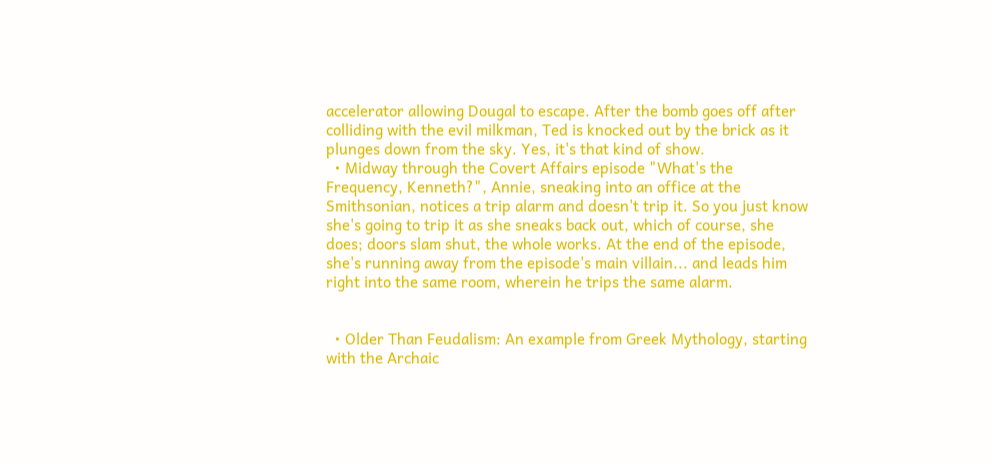accelerator allowing Dougal to escape. After the bomb goes off after colliding with the evil milkman, Ted is knocked out by the brick as it plunges down from the sky. Yes, it's that kind of show.
  • Midway through the Covert Affairs episode "What's the Frequency, Kenneth?", Annie, sneaking into an office at the Smithsonian, notices a trip alarm and doesn't trip it. So you just know she's going to trip it as she sneaks back out, which of course, she does; doors slam shut, the whole works. At the end of the episode, she's running away from the episode's main villain... and leads him right into the same room, wherein he trips the same alarm.


  • Older Than Feudalism: An example from Greek Mythology, starting with the Archaic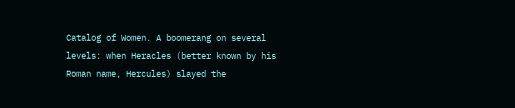Catalog of Women. A boomerang on several levels: when Heracles (better known by his Roman name, Hercules) slayed the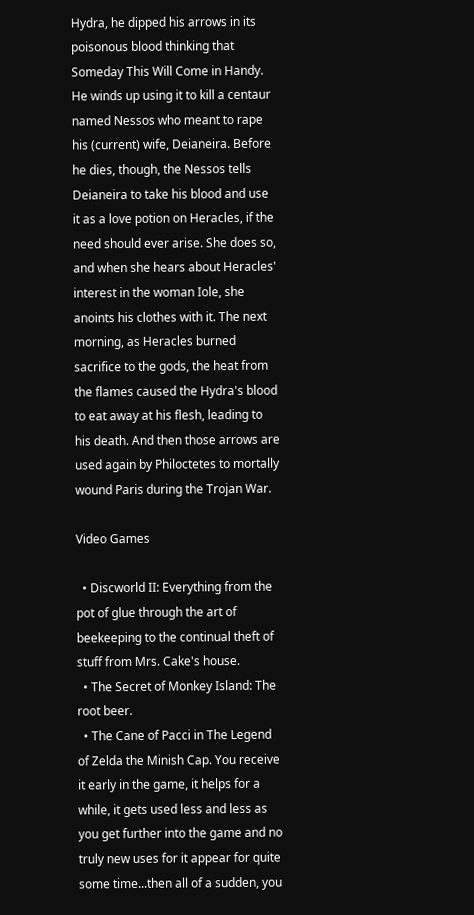Hydra, he dipped his arrows in its poisonous blood thinking that Someday This Will Come in Handy. He winds up using it to kill a centaur named Nessos who meant to rape his (current) wife, Deianeira. Before he dies, though, the Nessos tells Deianeira to take his blood and use it as a love potion on Heracles, if the need should ever arise. She does so, and when she hears about Heracles' interest in the woman Iole, she anoints his clothes with it. The next morning, as Heracles burned sacrifice to the gods, the heat from the flames caused the Hydra's blood to eat away at his flesh, leading to his death. And then those arrows are used again by Philoctetes to mortally wound Paris during the Trojan War.

Video Games

  • Discworld II: Everything from the pot of glue through the art of beekeeping to the continual theft of stuff from Mrs. Cake's house.
  • The Secret of Monkey Island: The root beer.
  • The Cane of Pacci in The Legend of Zelda the Minish Cap. You receive it early in the game, it helps for a while, it gets used less and less as you get further into the game and no truly new uses for it appear for quite some time...then all of a sudden, you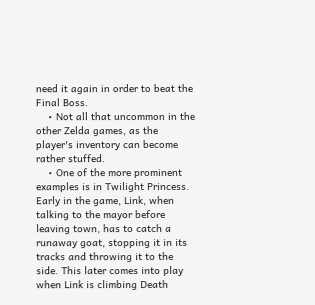need it again in order to beat the Final Boss.
    • Not all that uncommon in the other Zelda games, as the player's inventory can become rather stuffed.
    • One of the more prominent examples is in Twilight Princess. Early in the game, Link, when talking to the mayor before leaving town, has to catch a runaway goat, stopping it in its tracks and throwing it to the side. This later comes into play when Link is climbing Death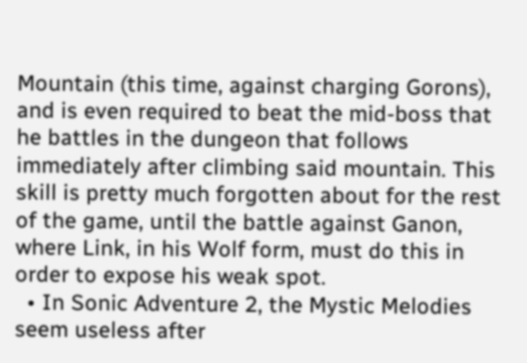Mountain (this time, against charging Gorons), and is even required to beat the mid-boss that he battles in the dungeon that follows immediately after climbing said mountain. This skill is pretty much forgotten about for the rest of the game, until the battle against Ganon, where Link, in his Wolf form, must do this in order to expose his weak spot.
  • In Sonic Adventure 2, the Mystic Melodies seem useless after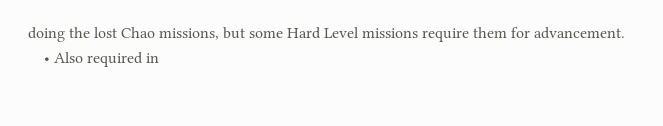doing the lost Chao missions, but some Hard Level missions require them for advancement.
    • Also required in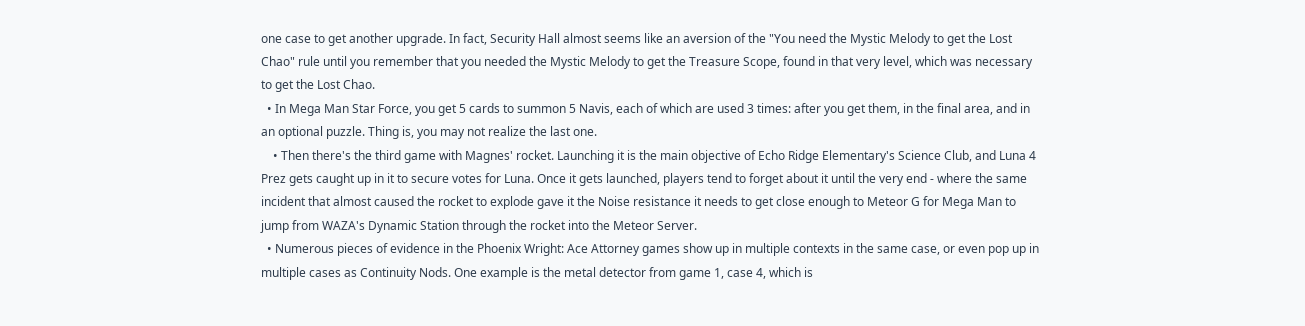one case to get another upgrade. In fact, Security Hall almost seems like an aversion of the "You need the Mystic Melody to get the Lost Chao" rule until you remember that you needed the Mystic Melody to get the Treasure Scope, found in that very level, which was necessary to get the Lost Chao.
  • In Mega Man Star Force, you get 5 cards to summon 5 Navis, each of which are used 3 times: after you get them, in the final area, and in an optional puzzle. Thing is, you may not realize the last one.
    • Then there's the third game with Magnes' rocket. Launching it is the main objective of Echo Ridge Elementary's Science Club, and Luna 4 Prez gets caught up in it to secure votes for Luna. Once it gets launched, players tend to forget about it until the very end - where the same incident that almost caused the rocket to explode gave it the Noise resistance it needs to get close enough to Meteor G for Mega Man to jump from WAZA's Dynamic Station through the rocket into the Meteor Server.
  • Numerous pieces of evidence in the Phoenix Wright: Ace Attorney games show up in multiple contexts in the same case, or even pop up in multiple cases as Continuity Nods. One example is the metal detector from game 1, case 4, which is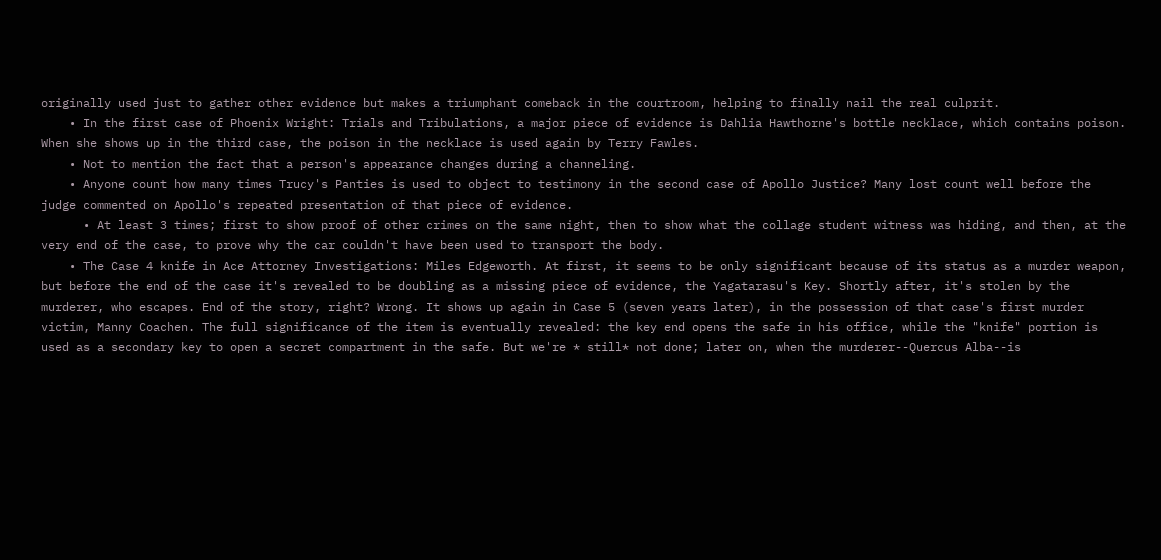originally used just to gather other evidence but makes a triumphant comeback in the courtroom, helping to finally nail the real culprit.
    • In the first case of Phoenix Wright: Trials and Tribulations, a major piece of evidence is Dahlia Hawthorne's bottle necklace, which contains poison. When she shows up in the third case, the poison in the necklace is used again by Terry Fawles.
    • Not to mention the fact that a person's appearance changes during a channeling.
    • Anyone count how many times Trucy's Panties is used to object to testimony in the second case of Apollo Justice? Many lost count well before the judge commented on Apollo's repeated presentation of that piece of evidence.
      • At least 3 times; first to show proof of other crimes on the same night, then to show what the collage student witness was hiding, and then, at the very end of the case, to prove why the car couldn't have been used to transport the body.
    • The Case 4 knife in Ace Attorney Investigations: Miles Edgeworth. At first, it seems to be only significant because of its status as a murder weapon, but before the end of the case it's revealed to be doubling as a missing piece of evidence, the Yagatarasu's Key. Shortly after, it's stolen by the murderer, who escapes. End of the story, right? Wrong. It shows up again in Case 5 (seven years later), in the possession of that case's first murder victim, Manny Coachen. The full significance of the item is eventually revealed: the key end opens the safe in his office, while the "knife" portion is used as a secondary key to open a secret compartment in the safe. But we're * still* not done; later on, when the murderer--Quercus Alba--is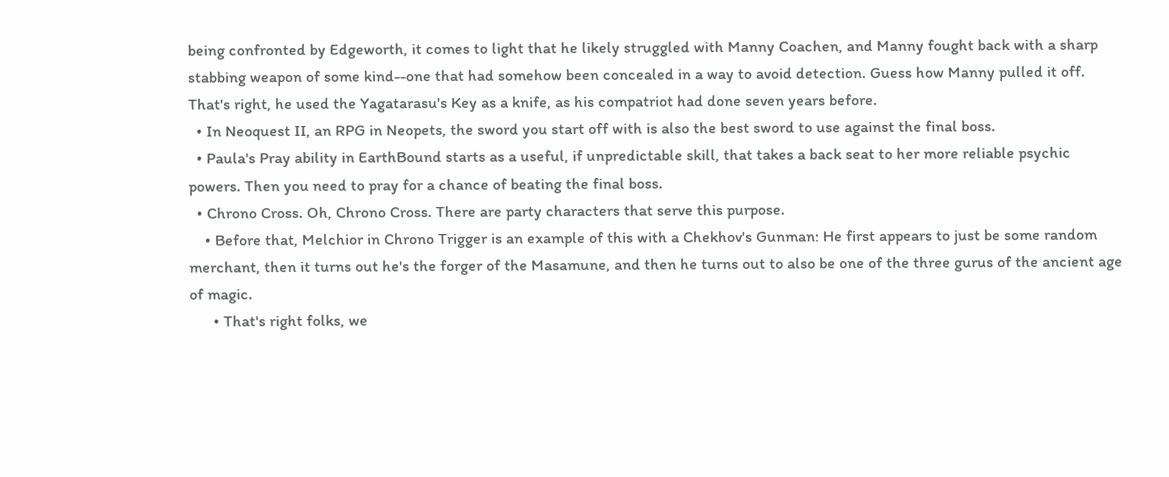being confronted by Edgeworth, it comes to light that he likely struggled with Manny Coachen, and Manny fought back with a sharp stabbing weapon of some kind--one that had somehow been concealed in a way to avoid detection. Guess how Manny pulled it off. That's right, he used the Yagatarasu's Key as a knife, as his compatriot had done seven years before.
  • In Neoquest II, an RPG in Neopets, the sword you start off with is also the best sword to use against the final boss.
  • Paula's Pray ability in EarthBound starts as a useful, if unpredictable skill, that takes a back seat to her more reliable psychic powers. Then you need to pray for a chance of beating the final boss.
  • Chrono Cross. Oh, Chrono Cross. There are party characters that serve this purpose.
    • Before that, Melchior in Chrono Trigger is an example of this with a Chekhov's Gunman: He first appears to just be some random merchant, then it turns out he's the forger of the Masamune, and then he turns out to also be one of the three gurus of the ancient age of magic.
      • That's right folks, we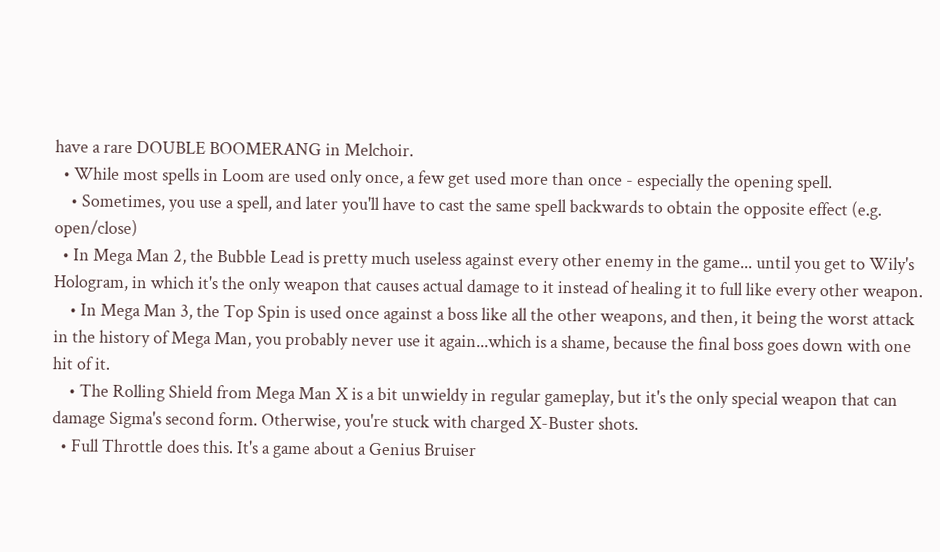have a rare DOUBLE BOOMERANG in Melchoir.
  • While most spells in Loom are used only once, a few get used more than once - especially the opening spell.
    • Sometimes, you use a spell, and later you'll have to cast the same spell backwards to obtain the opposite effect (e.g. open/close)
  • In Mega Man 2, the Bubble Lead is pretty much useless against every other enemy in the game... until you get to Wily's Hologram, in which it's the only weapon that causes actual damage to it instead of healing it to full like every other weapon.
    • In Mega Man 3, the Top Spin is used once against a boss like all the other weapons, and then, it being the worst attack in the history of Mega Man, you probably never use it again...which is a shame, because the final boss goes down with one hit of it.
    • The Rolling Shield from Mega Man X is a bit unwieldy in regular gameplay, but it's the only special weapon that can damage Sigma's second form. Otherwise, you're stuck with charged X-Buster shots.
  • Full Throttle does this. It's a game about a Genius Bruiser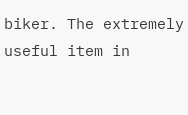biker. The extremely useful item in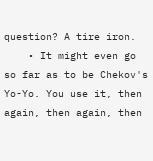question? A tire iron.
    • It might even go so far as to be Chekov's Yo-Yo. You use it, then again, then again, then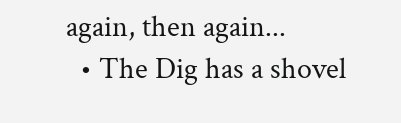again, then again...
  • The Dig has a shovel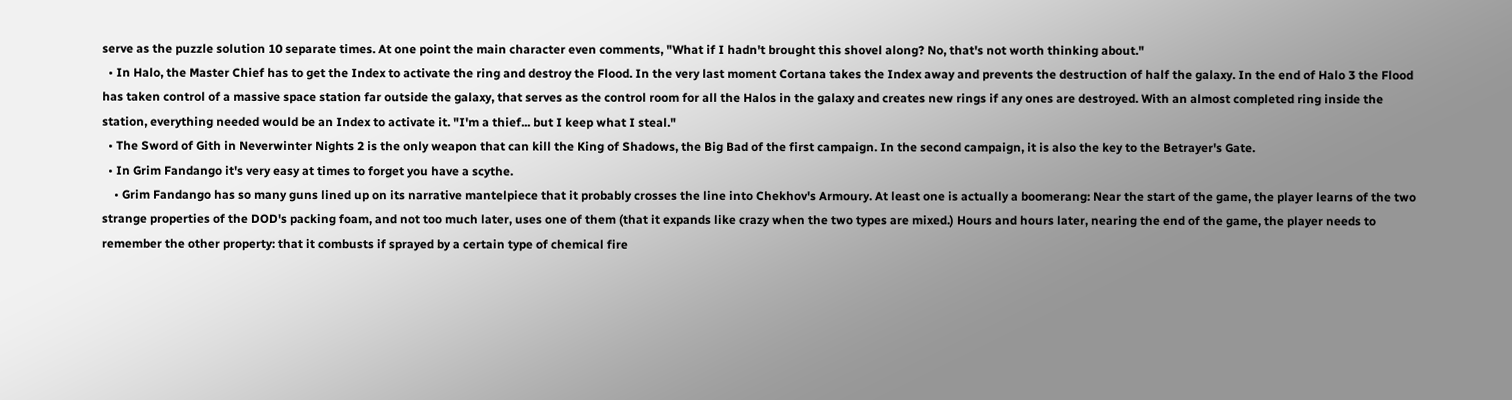serve as the puzzle solution 10 separate times. At one point the main character even comments, "What if I hadn't brought this shovel along? No, that's not worth thinking about."
  • In Halo, the Master Chief has to get the Index to activate the ring and destroy the Flood. In the very last moment Cortana takes the Index away and prevents the destruction of half the galaxy. In the end of Halo 3 the Flood has taken control of a massive space station far outside the galaxy, that serves as the control room for all the Halos in the galaxy and creates new rings if any ones are destroyed. With an almost completed ring inside the station, everything needed would be an Index to activate it. "I'm a thief... but I keep what I steal."
  • The Sword of Gith in Neverwinter Nights 2 is the only weapon that can kill the King of Shadows, the Big Bad of the first campaign. In the second campaign, it is also the key to the Betrayer's Gate.
  • In Grim Fandango it's very easy at times to forget you have a scythe.
    • Grim Fandango has so many guns lined up on its narrative mantelpiece that it probably crosses the line into Chekhov's Armoury. At least one is actually a boomerang: Near the start of the game, the player learns of the two strange properties of the DOD's packing foam, and not too much later, uses one of them (that it expands like crazy when the two types are mixed.) Hours and hours later, nearing the end of the game, the player needs to remember the other property: that it combusts if sprayed by a certain type of chemical fire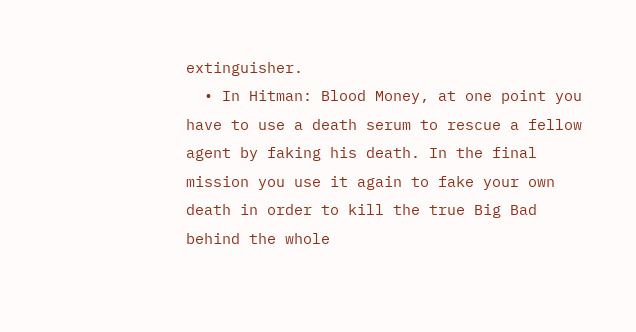extinguisher.
  • In Hitman: Blood Money, at one point you have to use a death serum to rescue a fellow agent by faking his death. In the final mission you use it again to fake your own death in order to kill the true Big Bad behind the whole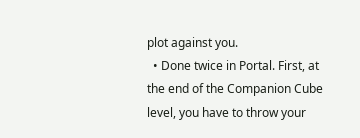plot against you.
  • Done twice in Portal. First, at the end of the Companion Cube level, you have to throw your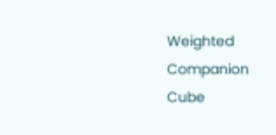Weighted Companion Cube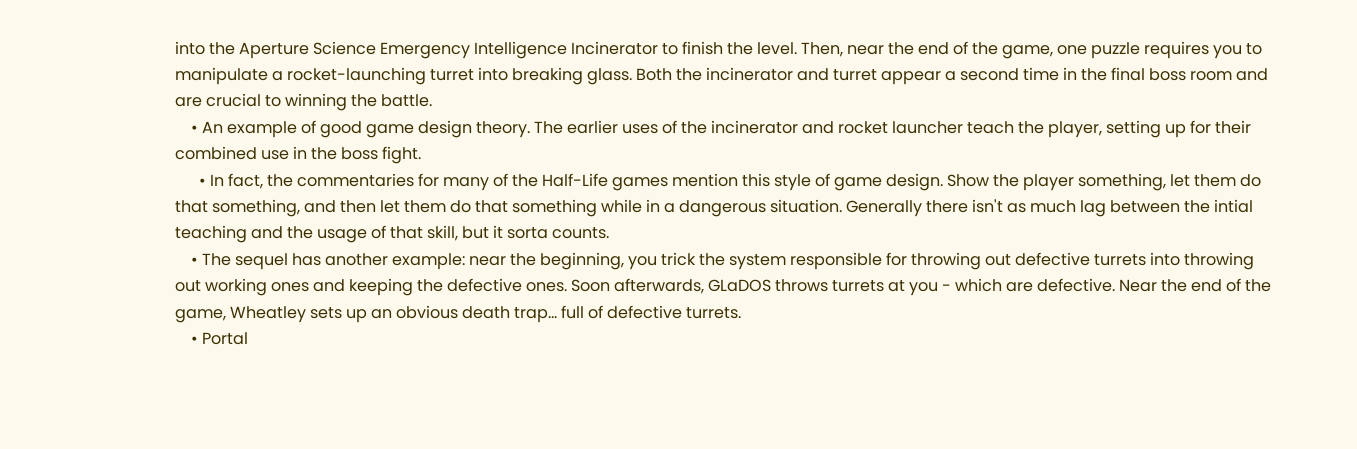into the Aperture Science Emergency Intelligence Incinerator to finish the level. Then, near the end of the game, one puzzle requires you to manipulate a rocket-launching turret into breaking glass. Both the incinerator and turret appear a second time in the final boss room and are crucial to winning the battle.
    • An example of good game design theory. The earlier uses of the incinerator and rocket launcher teach the player, setting up for their combined use in the boss fight.
      • In fact, the commentaries for many of the Half-Life games mention this style of game design. Show the player something, let them do that something, and then let them do that something while in a dangerous situation. Generally there isn't as much lag between the intial teaching and the usage of that skill, but it sorta counts.
    • The sequel has another example: near the beginning, you trick the system responsible for throwing out defective turrets into throwing out working ones and keeping the defective ones. Soon afterwards, GLaDOS throws turrets at you - which are defective. Near the end of the game, Wheatley sets up an obvious death trap... full of defective turrets.
    • Portal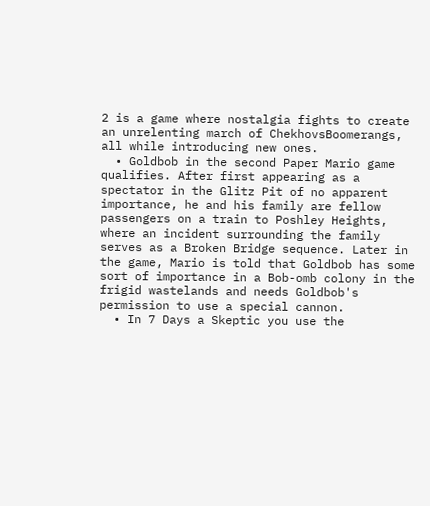2 is a game where nostalgia fights to create an unrelenting march of ChekhovsBoomerangs, all while introducing new ones.
  • Goldbob in the second Paper Mario game qualifies. After first appearing as a spectator in the Glitz Pit of no apparent importance, he and his family are fellow passengers on a train to Poshley Heights, where an incident surrounding the family serves as a Broken Bridge sequence. Later in the game, Mario is told that Goldbob has some sort of importance in a Bob-omb colony in the frigid wastelands and needs Goldbob's permission to use a special cannon.
  • In 7 Days a Skeptic you use the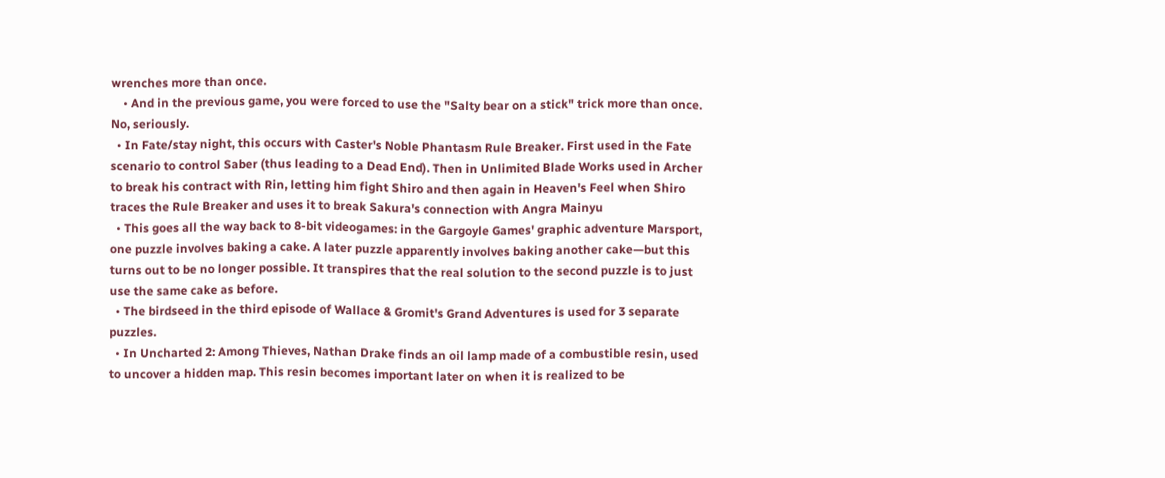wrenches more than once.
    • And in the previous game, you were forced to use the "Salty bear on a stick" trick more than once. No, seriously.
  • In Fate/stay night, this occurs with Caster's Noble Phantasm Rule Breaker. First used in the Fate scenario to control Saber (thus leading to a Dead End). Then in Unlimited Blade Works used in Archer to break his contract with Rin, letting him fight Shiro and then again in Heaven's Feel when Shiro traces the Rule Breaker and uses it to break Sakura's connection with Angra Mainyu
  • This goes all the way back to 8-bit videogames: in the Gargoyle Games' graphic adventure Marsport, one puzzle involves baking a cake. A later puzzle apparently involves baking another cake—but this turns out to be no longer possible. It transpires that the real solution to the second puzzle is to just use the same cake as before.
  • The birdseed in the third episode of Wallace & Gromit's Grand Adventures is used for 3 separate puzzles.
  • In Uncharted 2: Among Thieves, Nathan Drake finds an oil lamp made of a combustible resin, used to uncover a hidden map. This resin becomes important later on when it is realized to be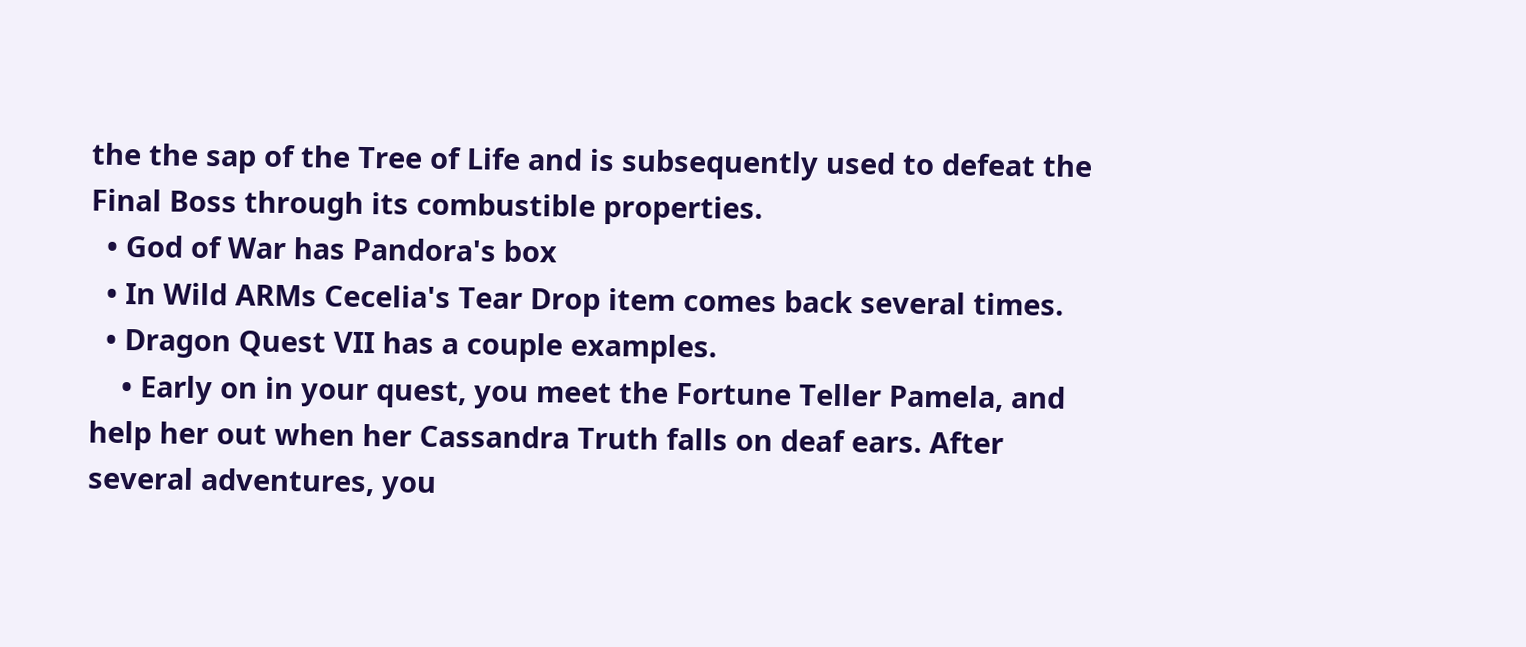the the sap of the Tree of Life and is subsequently used to defeat the Final Boss through its combustible properties.
  • God of War has Pandora's box
  • In Wild ARMs Cecelia's Tear Drop item comes back several times.
  • Dragon Quest VII has a couple examples.
    • Early on in your quest, you meet the Fortune Teller Pamela, and help her out when her Cassandra Truth falls on deaf ears. After several adventures, you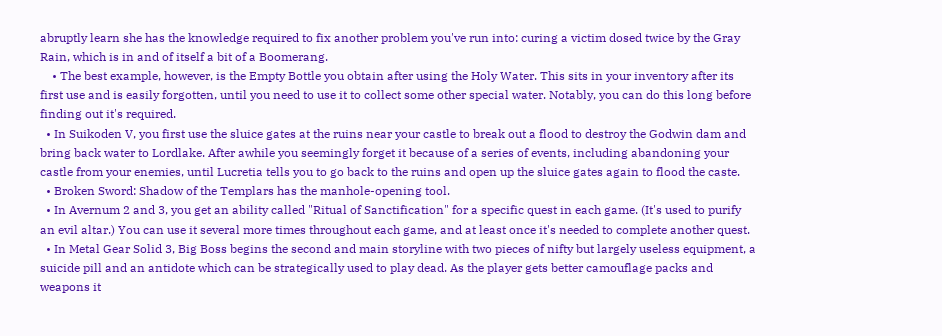abruptly learn she has the knowledge required to fix another problem you've run into: curing a victim dosed twice by the Gray Rain, which is in and of itself a bit of a Boomerang.
    • The best example, however, is the Empty Bottle you obtain after using the Holy Water. This sits in your inventory after its first use and is easily forgotten, until you need to use it to collect some other special water. Notably, you can do this long before finding out it's required.
  • In Suikoden V, you first use the sluice gates at the ruins near your castle to break out a flood to destroy the Godwin dam and bring back water to Lordlake. After awhile you seemingly forget it because of a series of events, including abandoning your castle from your enemies, until Lucretia tells you to go back to the ruins and open up the sluice gates again to flood the caste.
  • Broken Sword: Shadow of the Templars has the manhole-opening tool.
  • In Avernum 2 and 3, you get an ability called "Ritual of Sanctification" for a specific quest in each game. (It's used to purify an evil altar.) You can use it several more times throughout each game, and at least once it's needed to complete another quest.
  • In Metal Gear Solid 3, Big Boss begins the second and main storyline with two pieces of nifty but largely useless equipment, a suicide pill and an antidote which can be strategically used to play dead. As the player gets better camouflage packs and weapons it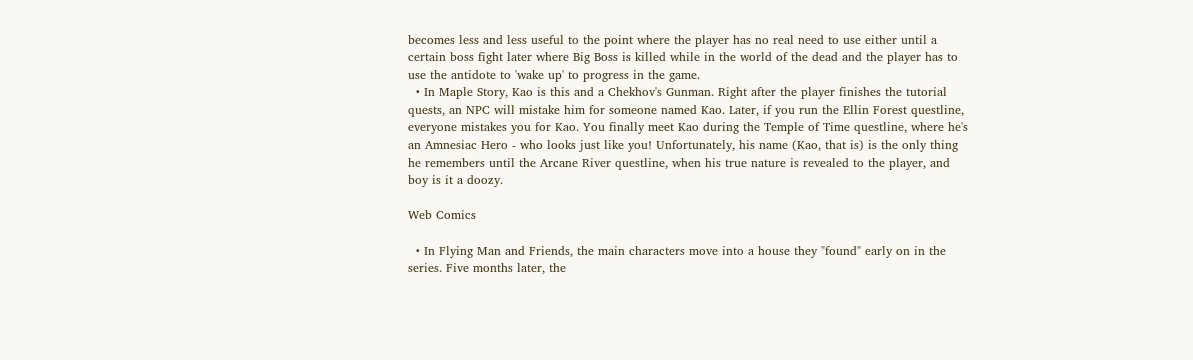becomes less and less useful to the point where the player has no real need to use either until a certain boss fight later where Big Boss is killed while in the world of the dead and the player has to use the antidote to 'wake up' to progress in the game.
  • In Maple Story, Kao is this and a Chekhov's Gunman. Right after the player finishes the tutorial quests, an NPC will mistake him for someone named Kao. Later, if you run the Ellin Forest questline, everyone mistakes you for Kao. You finally meet Kao during the Temple of Time questline, where he's an Amnesiac Hero - who looks just like you! Unfortunately, his name (Kao, that is) is the only thing he remembers until the Arcane River questline, when his true nature is revealed to the player, and boy is it a doozy.

Web Comics

  • In Flying Man and Friends, the main characters move into a house they "found" early on in the series. Five months later, the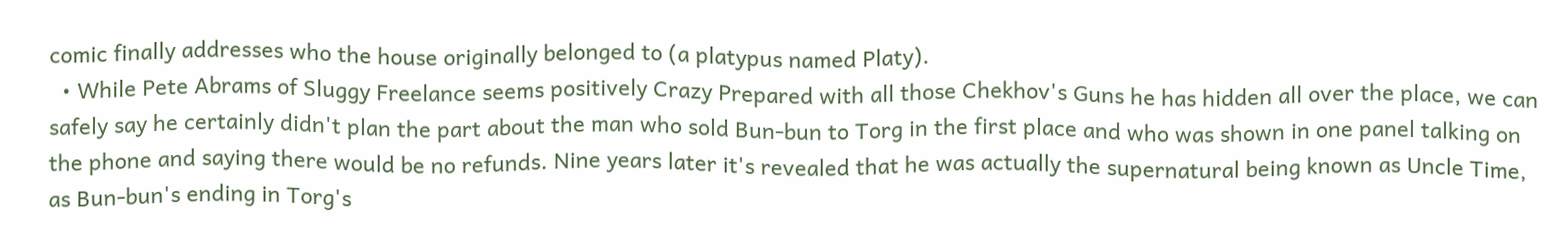comic finally addresses who the house originally belonged to (a platypus named Platy).
  • While Pete Abrams of Sluggy Freelance seems positively Crazy Prepared with all those Chekhov's Guns he has hidden all over the place, we can safely say he certainly didn't plan the part about the man who sold Bun-bun to Torg in the first place and who was shown in one panel talking on the phone and saying there would be no refunds. Nine years later it's revealed that he was actually the supernatural being known as Uncle Time, as Bun-bun's ending in Torg's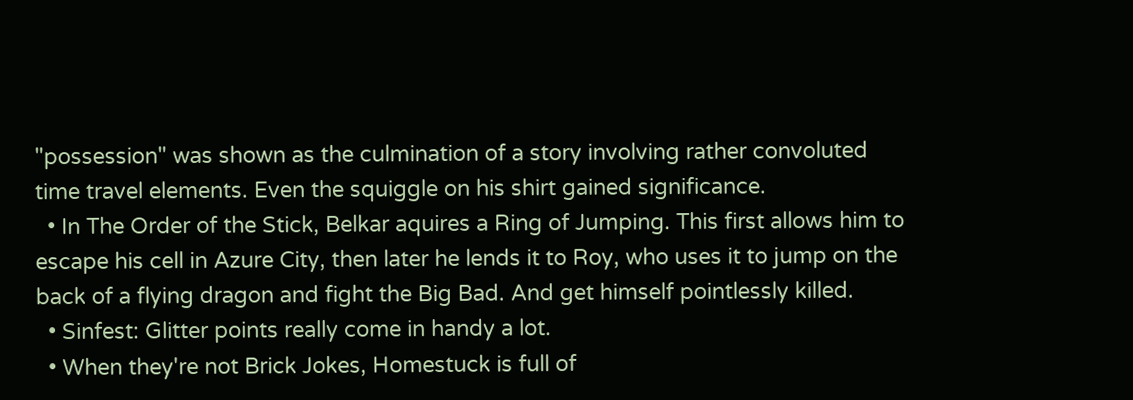"possession" was shown as the culmination of a story involving rather convoluted time travel elements. Even the squiggle on his shirt gained significance.
  • In The Order of the Stick, Belkar aquires a Ring of Jumping. This first allows him to escape his cell in Azure City, then later he lends it to Roy, who uses it to jump on the back of a flying dragon and fight the Big Bad. And get himself pointlessly killed.
  • Sinfest: Glitter points really come in handy a lot.
  • When they're not Brick Jokes, Homestuck is full of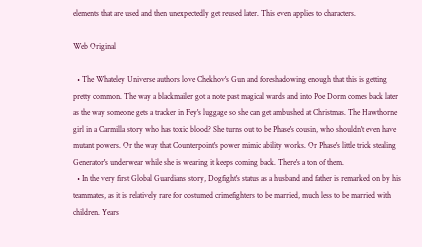elements that are used and then unexpectedly get reused later. This even applies to characters.

Web Original

  • The Whateley Universe authors love Chekhov's Gun and foreshadowing enough that this is getting pretty common. The way a blackmailer got a note past magical wards and into Poe Dorm comes back later as the way someone gets a tracker in Fey's luggage so she can get ambushed at Christmas. The Hawthorne girl in a Carmilla story who has toxic blood? She turns out to be Phase's cousin, who shouldn't even have mutant powers. Or the way that Counterpoint's power mimic ability works. Or Phase's little trick stealing Generator's underwear while she is wearing it keeps coming back. There's a ton of them.
  • In the very first Global Guardians story, Dogfight's status as a husband and father is remarked on by his teammates, as it is relatively rare for costumed crimefighters to be married, much less to be married with children. Years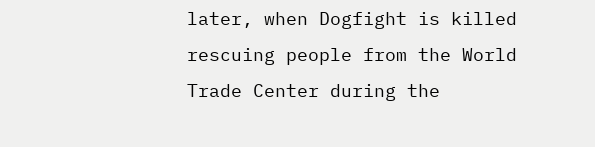later, when Dogfight is killed rescuing people from the World Trade Center during the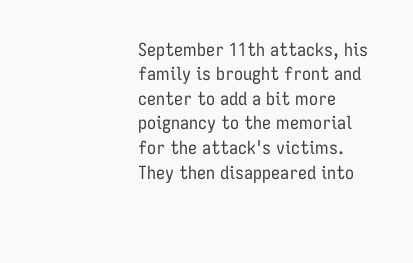September 11th attacks, his family is brought front and center to add a bit more poignancy to the memorial for the attack's victims. They then disappeared into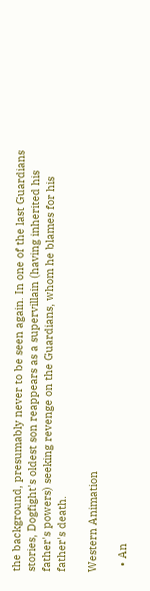the background, presumably never to be seen again. In one of the last Guardians stories, Dogfight's oldest son reappears as a supervillain (having inherited his father's powers) seeking revenge on the Guardians, whom he blames for his father's death.

Western Animation

  • An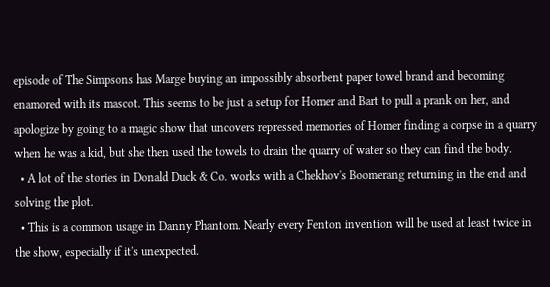episode of The Simpsons has Marge buying an impossibly absorbent paper towel brand and becoming enamored with its mascot. This seems to be just a setup for Homer and Bart to pull a prank on her, and apologize by going to a magic show that uncovers repressed memories of Homer finding a corpse in a quarry when he was a kid, but she then used the towels to drain the quarry of water so they can find the body.
  • A lot of the stories in Donald Duck & Co. works with a Chekhov's Boomerang returning in the end and solving the plot.
  • This is a common usage in Danny Phantom. Nearly every Fenton invention will be used at least twice in the show, especially if it's unexpected.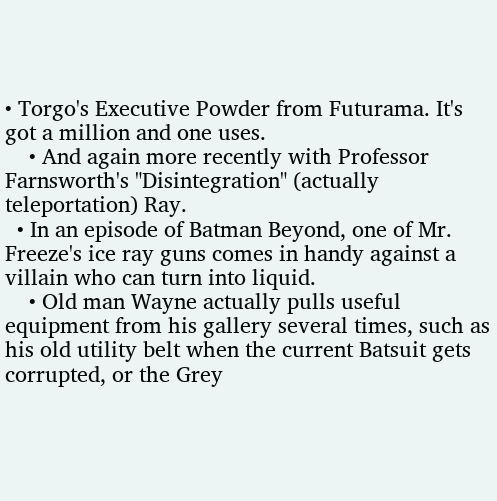• Torgo's Executive Powder from Futurama. It's got a million and one uses.
    • And again more recently with Professor Farnsworth's "Disintegration" (actually teleportation) Ray.
  • In an episode of Batman Beyond, one of Mr. Freeze's ice ray guns comes in handy against a villain who can turn into liquid.
    • Old man Wayne actually pulls useful equipment from his gallery several times, such as his old utility belt when the current Batsuit gets corrupted, or the Grey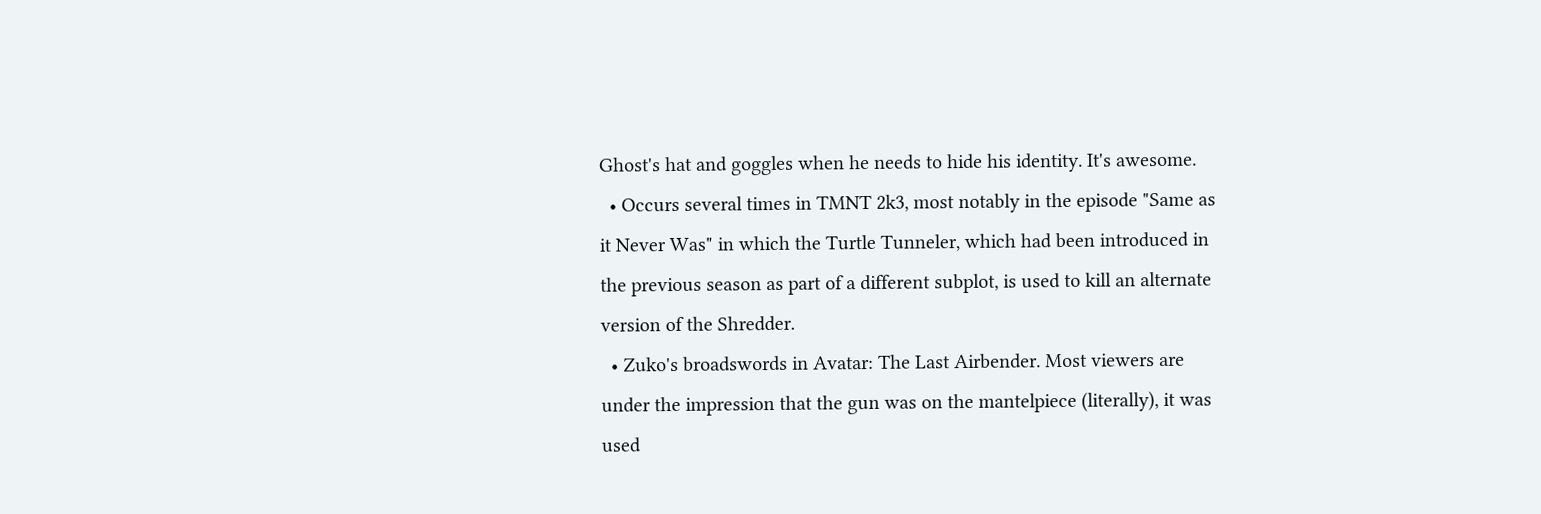Ghost's hat and goggles when he needs to hide his identity. It's awesome.
  • Occurs several times in TMNT 2k3, most notably in the episode "Same as it Never Was" in which the Turtle Tunneler, which had been introduced in the previous season as part of a different subplot, is used to kill an alternate version of the Shredder.
  • Zuko's broadswords in Avatar: The Last Airbender. Most viewers are under the impression that the gun was on the mantelpiece (literally), it was used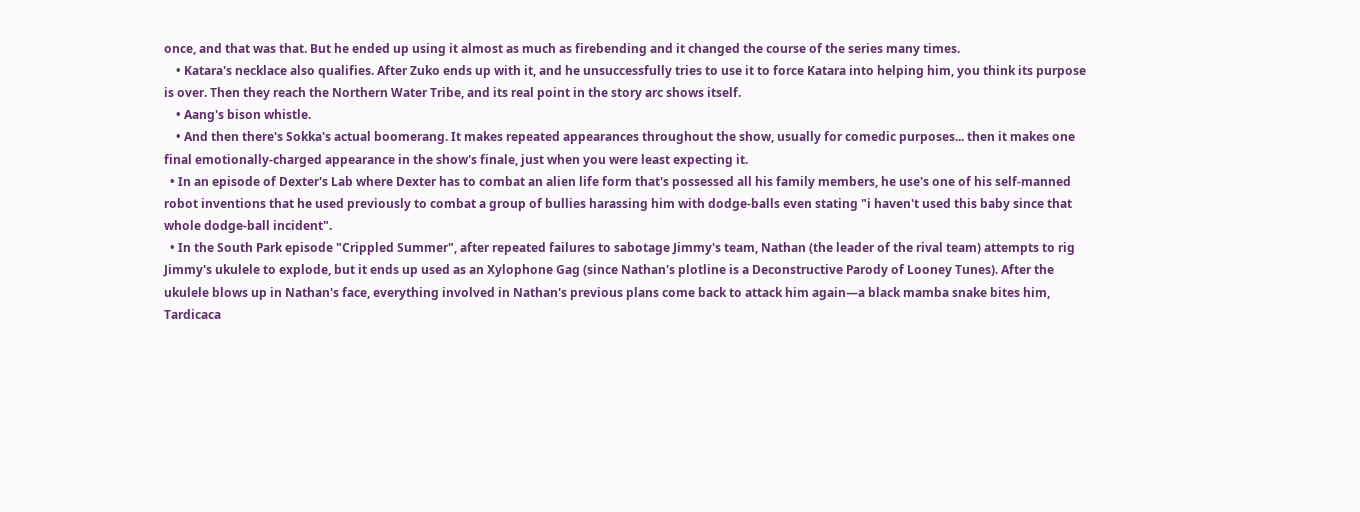once, and that was that. But he ended up using it almost as much as firebending and it changed the course of the series many times.
    • Katara's necklace also qualifies. After Zuko ends up with it, and he unsuccessfully tries to use it to force Katara into helping him, you think its purpose is over. Then they reach the Northern Water Tribe, and its real point in the story arc shows itself.
    • Aang's bison whistle.
    • And then there's Sokka's actual boomerang. It makes repeated appearances throughout the show, usually for comedic purposes... then it makes one final emotionally-charged appearance in the show's finale, just when you were least expecting it.
  • In an episode of Dexter's Lab where Dexter has to combat an alien life form that's possessed all his family members, he use's one of his self-manned robot inventions that he used previously to combat a group of bullies harassing him with dodge-balls even stating "i haven't used this baby since that whole dodge-ball incident".
  • In the South Park episode "Crippled Summer", after repeated failures to sabotage Jimmy's team, Nathan (the leader of the rival team) attempts to rig Jimmy's ukulele to explode, but it ends up used as an Xylophone Gag (since Nathan's plotline is a Deconstructive Parody of Looney Tunes). After the ukulele blows up in Nathan's face, everything involved in Nathan's previous plans come back to attack him again—a black mamba snake bites him, Tardicaca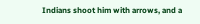Indians shoot him with arrows, and a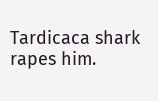Tardicaca shark rapes him.